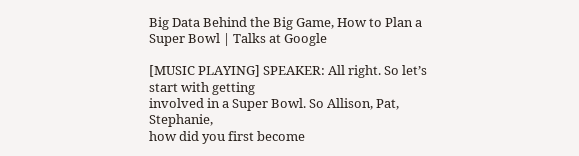Big Data Behind the Big Game, How to Plan a Super Bowl | Talks at Google

[MUSIC PLAYING] SPEAKER: All right. So let’s start with getting
involved in a Super Bowl. So Allison, Pat, Stephanie,
how did you first become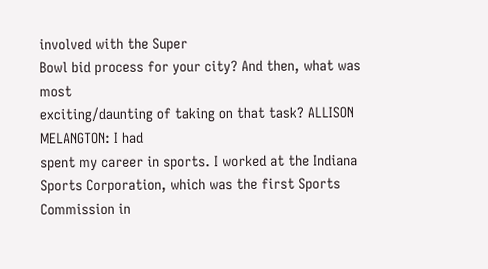involved with the Super
Bowl bid process for your city? And then, what was most
exciting/daunting of taking on that task? ALLISON MELANGTON: I had
spent my career in sports. I worked at the Indiana
Sports Corporation, which was the first Sports
Commission in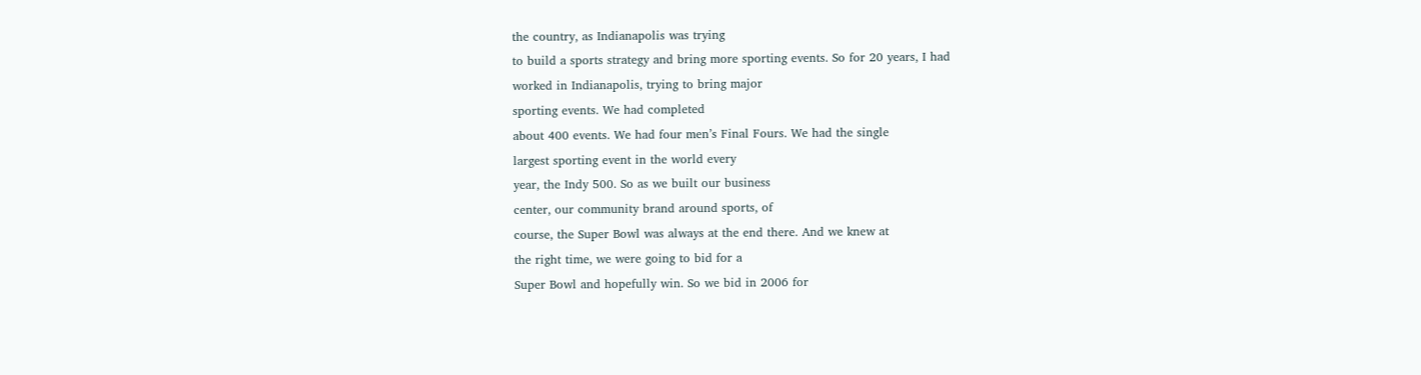the country, as Indianapolis was trying
to build a sports strategy and bring more sporting events. So for 20 years, I had
worked in Indianapolis, trying to bring major
sporting events. We had completed
about 400 events. We had four men’s Final Fours. We had the single
largest sporting event in the world every
year, the Indy 500. So as we built our business
center, our community brand around sports, of
course, the Super Bowl was always at the end there. And we knew at
the right time, we were going to bid for a
Super Bowl and hopefully win. So we bid in 2006 for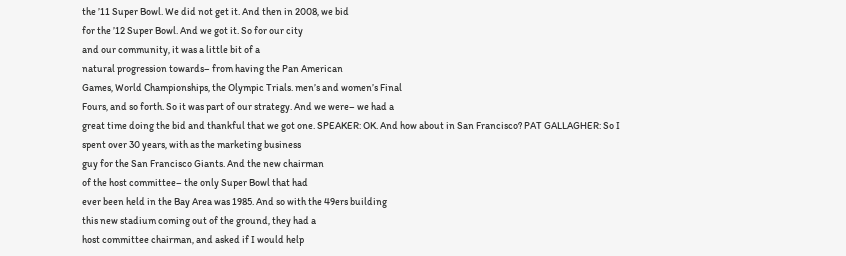the ’11 Super Bowl. We did not get it. And then in 2008, we bid
for the ’12 Super Bowl. And we got it. So for our city
and our community, it was a little bit of a
natural progression towards– from having the Pan American
Games, World Championships, the Olympic Trials. men’s and women’s Final
Fours, and so forth. So it was part of our strategy. And we were– we had a
great time doing the bid and thankful that we got one. SPEAKER: OK. And how about in San Francisco? PAT GALLAGHER: So I
spent over 30 years, with as the marketing business
guy for the San Francisco Giants. And the new chairman
of the host committee– the only Super Bowl that had
ever been held in the Bay Area was 1985. And so with the 49ers building
this new stadium coming out of the ground, they had a
host committee chairman, and asked if I would help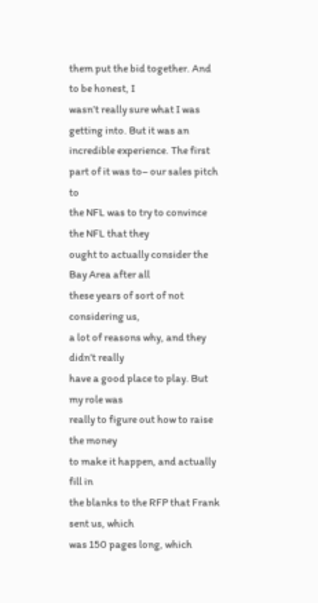them put the bid together. And to be honest, I
wasn’t really sure what I was getting into. But it was an
incredible experience. The first part of it was to– our sales pitch to
the NFL was to try to convince the NFL that they
ought to actually consider the Bay Area after all
these years of sort of not considering us,
a lot of reasons why, and they didn’t really
have a good place to play. But my role was
really to figure out how to raise the money
to make it happen, and actually fill in
the blanks to the RFP that Frank sent us, which
was 150 pages long, which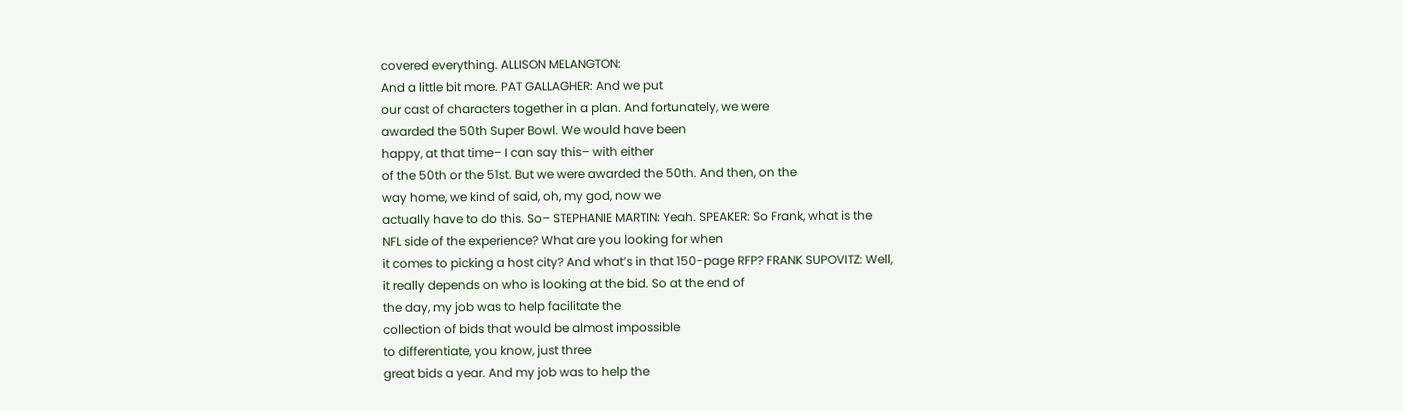covered everything. ALLISON MELANGTON:
And a little bit more. PAT GALLAGHER: And we put
our cast of characters together in a plan. And fortunately, we were
awarded the 50th Super Bowl. We would have been
happy, at that time– I can say this– with either
of the 50th or the 51st. But we were awarded the 50th. And then, on the
way home, we kind of said, oh, my god, now we
actually have to do this. So– STEPHANIE MARTIN: Yeah. SPEAKER: So Frank, what is the
NFL side of the experience? What are you looking for when
it comes to picking a host city? And what’s in that 150-page RFP? FRANK SUPOVITZ: Well,
it really depends on who is looking at the bid. So at the end of
the day, my job was to help facilitate the
collection of bids that would be almost impossible
to differentiate, you know, just three
great bids a year. And my job was to help the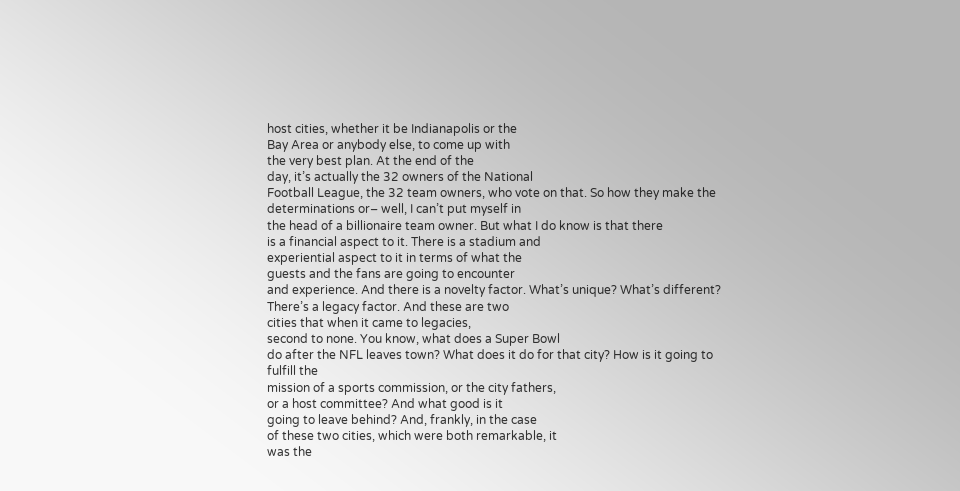host cities, whether it be Indianapolis or the
Bay Area or anybody else, to come up with
the very best plan. At the end of the
day, it’s actually the 32 owners of the National
Football League, the 32 team owners, who vote on that. So how they make the
determinations or– well, I can’t put myself in
the head of a billionaire team owner. But what I do know is that there
is a financial aspect to it. There is a stadium and
experiential aspect to it in terms of what the
guests and the fans are going to encounter
and experience. And there is a novelty factor. What’s unique? What’s different? There’s a legacy factor. And these are two
cities that when it came to legacies,
second to none. You know, what does a Super Bowl
do after the NFL leaves town? What does it do for that city? How is it going to fulfill the
mission of a sports commission, or the city fathers,
or a host committee? And what good is it
going to leave behind? And, frankly, in the case
of these two cities, which were both remarkable, it
was the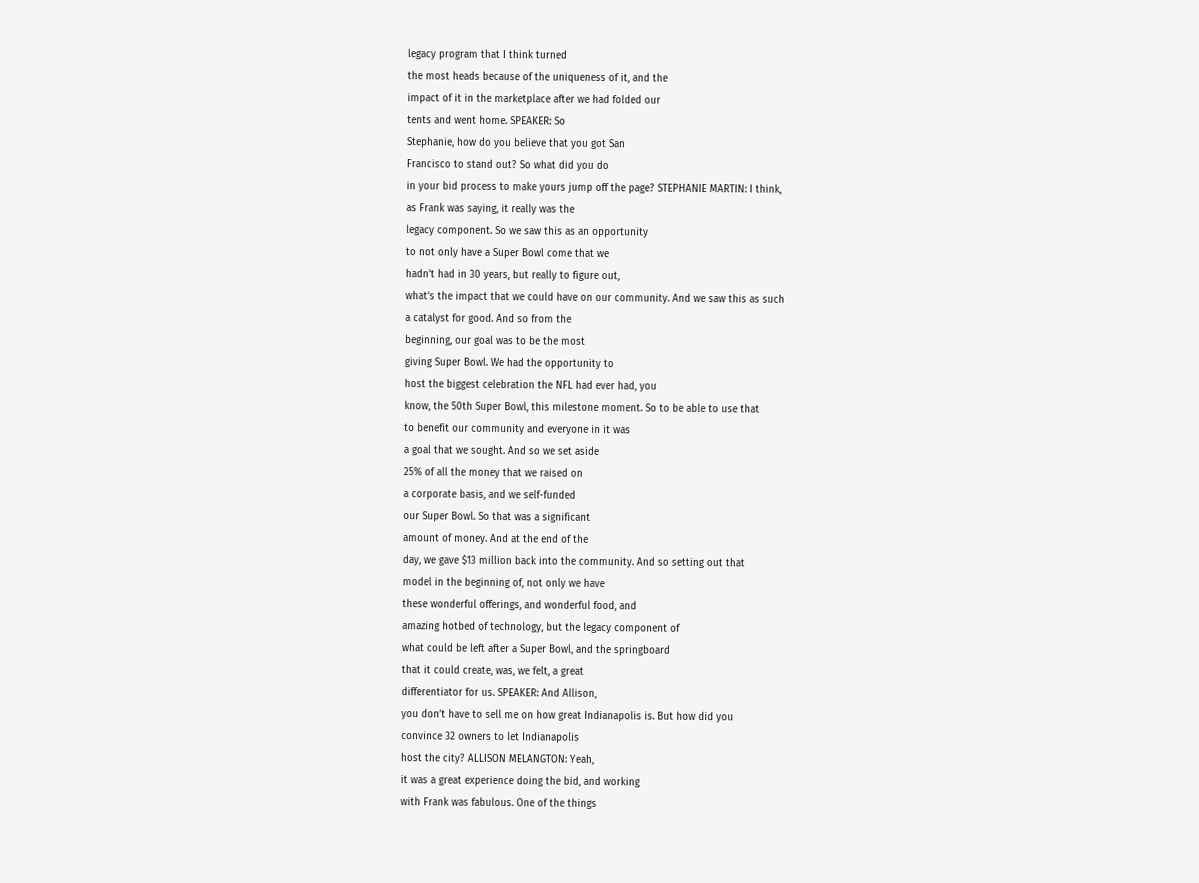legacy program that I think turned
the most heads because of the uniqueness of it, and the
impact of it in the marketplace after we had folded our
tents and went home. SPEAKER: So
Stephanie, how do you believe that you got San
Francisco to stand out? So what did you do
in your bid process to make yours jump off the page? STEPHANIE MARTIN: I think,
as Frank was saying, it really was the
legacy component. So we saw this as an opportunity
to not only have a Super Bowl come that we
hadn’t had in 30 years, but really to figure out,
what’s the impact that we could have on our community. And we saw this as such
a catalyst for good. And so from the
beginning, our goal was to be the most
giving Super Bowl. We had the opportunity to
host the biggest celebration the NFL had ever had, you
know, the 50th Super Bowl, this milestone moment. So to be able to use that
to benefit our community and everyone in it was
a goal that we sought. And so we set aside
25% of all the money that we raised on
a corporate basis, and we self-funded
our Super Bowl. So that was a significant
amount of money. And at the end of the
day, we gave $13 million back into the community. And so setting out that
model in the beginning of, not only we have
these wonderful offerings, and wonderful food, and
amazing hotbed of technology, but the legacy component of
what could be left after a Super Bowl, and the springboard
that it could create, was, we felt, a great
differentiator for us. SPEAKER: And Allison,
you don’t have to sell me on how great Indianapolis is. But how did you
convince 32 owners to let Indianapolis
host the city? ALLISON MELANGTON: Yeah,
it was a great experience doing the bid, and working
with Frank was fabulous. One of the things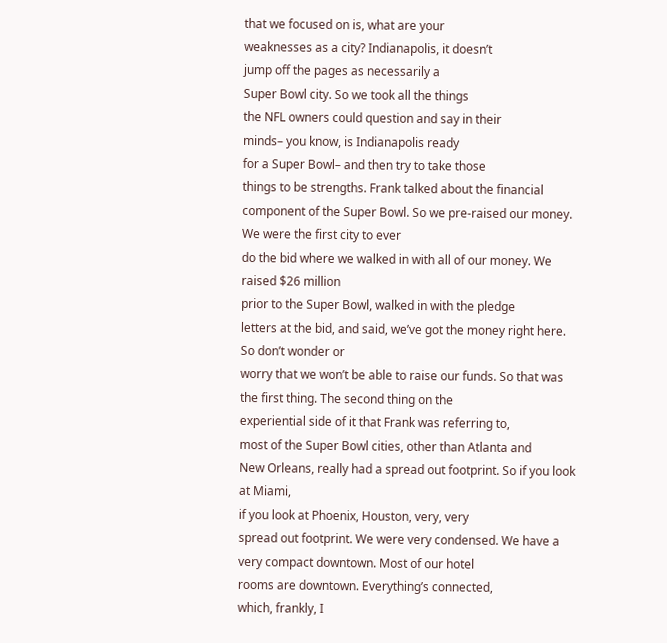that we focused on is, what are your
weaknesses as a city? Indianapolis, it doesn’t
jump off the pages as necessarily a
Super Bowl city. So we took all the things
the NFL owners could question and say in their
minds– you know, is Indianapolis ready
for a Super Bowl– and then try to take those
things to be strengths. Frank talked about the financial
component of the Super Bowl. So we pre-raised our money. We were the first city to ever
do the bid where we walked in with all of our money. We raised $26 million
prior to the Super Bowl, walked in with the pledge
letters at the bid, and said, we’ve got the money right here. So don’t wonder or
worry that we won’t be able to raise our funds. So that was the first thing. The second thing on the
experiential side of it that Frank was referring to,
most of the Super Bowl cities, other than Atlanta and
New Orleans, really had a spread out footprint. So if you look at Miami,
if you look at Phoenix, Houston, very, very
spread out footprint. We were very condensed. We have a very compact downtown. Most of our hotel
rooms are downtown. Everything’s connected,
which, frankly, I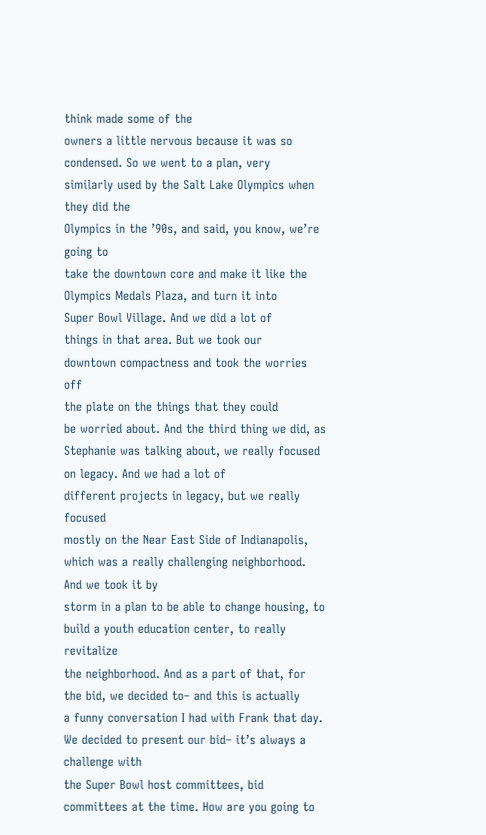think made some of the
owners a little nervous because it was so condensed. So we went to a plan, very
similarly used by the Salt Lake Olympics when they did the
Olympics in the ’90s, and said, you know, we’re going to
take the downtown core and make it like the
Olympics Medals Plaza, and turn it into
Super Bowl Village. And we did a lot of
things in that area. But we took our
downtown compactness and took the worries off
the plate on the things that they could
be worried about. And the third thing we did, as
Stephanie was talking about, we really focused on legacy. And we had a lot of
different projects in legacy, but we really focused
mostly on the Near East Side of Indianapolis,
which was a really challenging neighborhood. And we took it by
storm in a plan to be able to change housing, to
build a youth education center, to really revitalize
the neighborhood. And as a part of that, for
the bid, we decided to– and this is actually
a funny conversation I had with Frank that day. We decided to present our bid– it’s always a challenge with
the Super Bowl host committees, bid committees at the time. How are you going to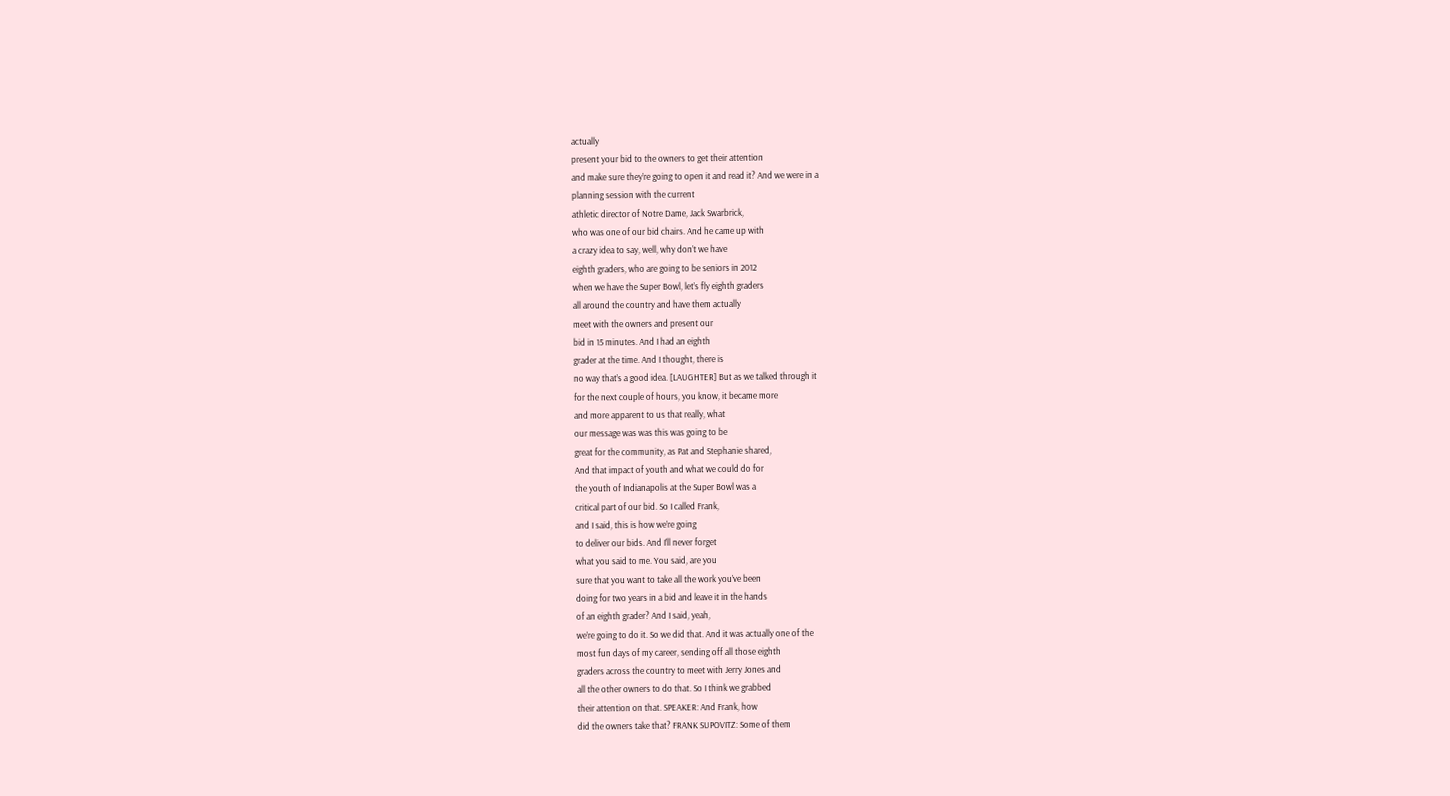actually
present your bid to the owners to get their attention
and make sure they’re going to open it and read it? And we were in a
planning session with the current
athletic director of Notre Dame, Jack Swarbrick,
who was one of our bid chairs. And he came up with
a crazy idea to say, well, why don’t we have
eighth graders, who are going to be seniors in 2012
when we have the Super Bowl, let’s fly eighth graders
all around the country and have them actually
meet with the owners and present our
bid in 15 minutes. And I had an eighth
grader at the time. And I thought, there is
no way that’s a good idea. [LAUGHTER] But as we talked through it
for the next couple of hours, you know, it became more
and more apparent to us that really, what
our message was was this was going to be
great for the community, as Pat and Stephanie shared,
And that impact of youth and what we could do for
the youth of Indianapolis at the Super Bowl was a
critical part of our bid. So I called Frank,
and I said, this is how we’re going
to deliver our bids. And I’ll never forget
what you said to me. You said, are you
sure that you want to take all the work you’ve been
doing for two years in a bid and leave it in the hands
of an eighth grader? And I said, yeah,
we’re going to do it. So we did that. And it was actually one of the
most fun days of my career, sending off all those eighth
graders across the country to meet with Jerry Jones and
all the other owners to do that. So I think we grabbed
their attention on that. SPEAKER: And Frank, how
did the owners take that? FRANK SUPOVITZ: Some of them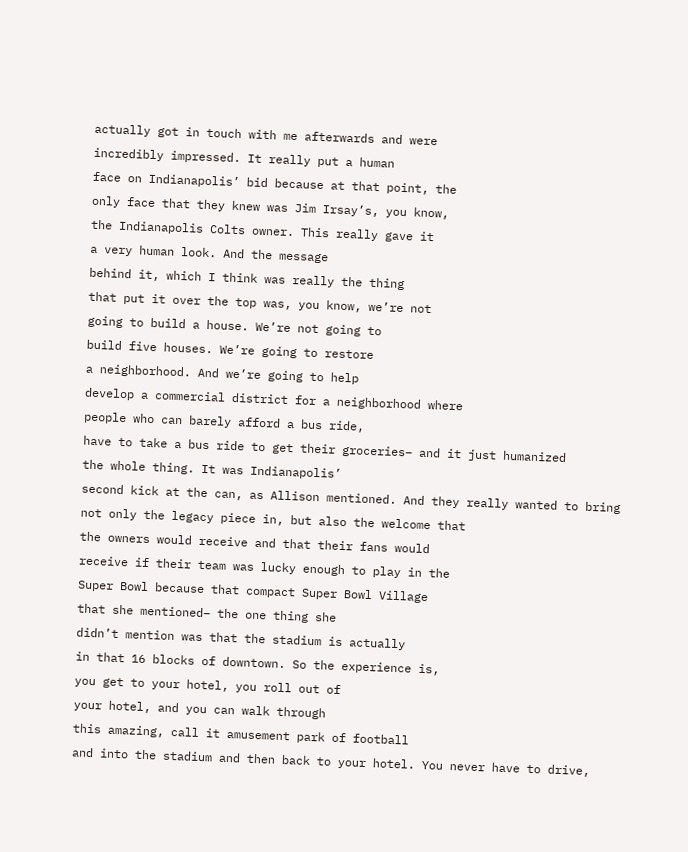actually got in touch with me afterwards and were
incredibly impressed. It really put a human
face on Indianapolis’ bid because at that point, the
only face that they knew was Jim Irsay’s, you know,
the Indianapolis Colts owner. This really gave it
a very human look. And the message
behind it, which I think was really the thing
that put it over the top was, you know, we’re not
going to build a house. We’re not going to
build five houses. We’re going to restore
a neighborhood. And we’re going to help
develop a commercial district for a neighborhood where
people who can barely afford a bus ride,
have to take a bus ride to get their groceries– and it just humanized
the whole thing. It was Indianapolis’
second kick at the can, as Allison mentioned. And they really wanted to bring
not only the legacy piece in, but also the welcome that
the owners would receive and that their fans would
receive if their team was lucky enough to play in the
Super Bowl because that compact Super Bowl Village
that she mentioned– the one thing she
didn’t mention was that the stadium is actually
in that 16 blocks of downtown. So the experience is,
you get to your hotel, you roll out of
your hotel, and you can walk through
this amazing, call it amusement park of football
and into the stadium and then back to your hotel. You never have to drive,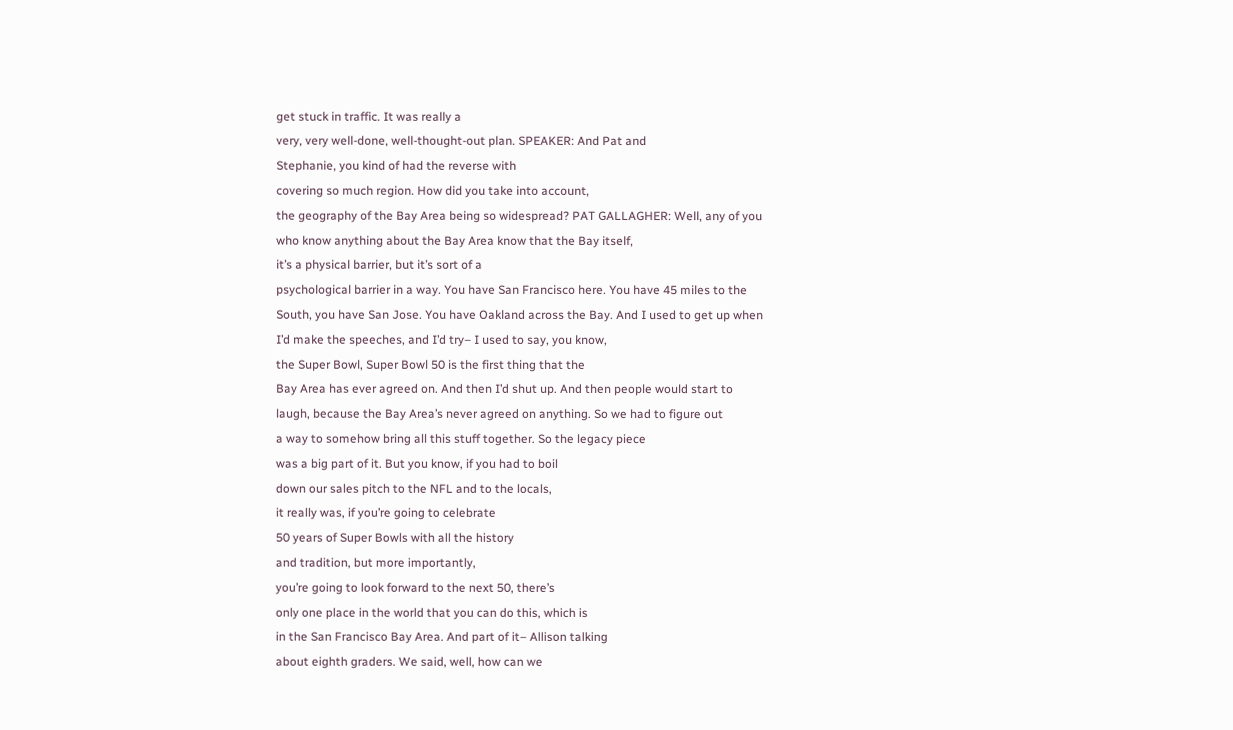get stuck in traffic. It was really a
very, very well-done, well-thought-out plan. SPEAKER: And Pat and
Stephanie, you kind of had the reverse with
covering so much region. How did you take into account,
the geography of the Bay Area being so widespread? PAT GALLAGHER: Well, any of you
who know anything about the Bay Area know that the Bay itself,
it’s a physical barrier, but it’s sort of a
psychological barrier in a way. You have San Francisco here. You have 45 miles to the
South, you have San Jose. You have Oakland across the Bay. And I used to get up when
I’d make the speeches, and I’d try– I used to say, you know,
the Super Bowl, Super Bowl 50 is the first thing that the
Bay Area has ever agreed on. And then I’d shut up. And then people would start to
laugh, because the Bay Area’s never agreed on anything. So we had to figure out
a way to somehow bring all this stuff together. So the legacy piece
was a big part of it. But you know, if you had to boil
down our sales pitch to the NFL and to the locals,
it really was, if you’re going to celebrate
50 years of Super Bowls with all the history
and tradition, but more importantly,
you’re going to look forward to the next 50, there’s
only one place in the world that you can do this, which is
in the San Francisco Bay Area. And part of it– Allison talking
about eighth graders. We said, well, how can we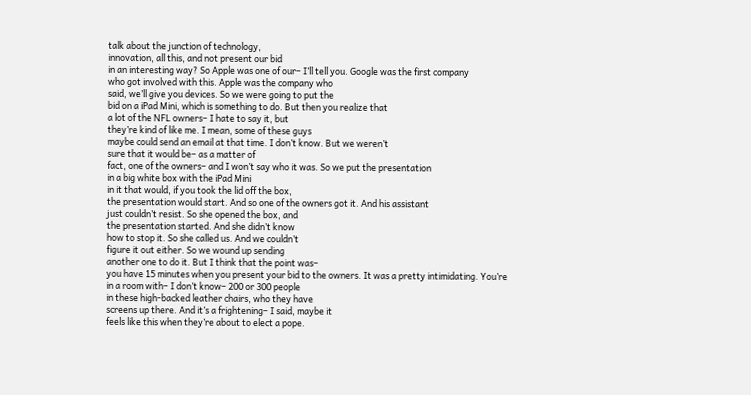talk about the junction of technology,
innovation, all this, and not present our bid
in an interesting way? So Apple was one of our– I’ll tell you. Google was the first company
who got involved with this. Apple was the company who
said, we’ll give you devices. So we were going to put the
bid on a iPad Mini, which is something to do. But then you realize that
a lot of the NFL owners– I hate to say it, but
they’re kind of like me. I mean, some of these guys
maybe could send an email at that time. I don’t know. But we weren’t
sure that it would be– as a matter of
fact, one of the owners– and I won’t say who it was. So we put the presentation
in a big white box with the iPad Mini
in it that would, if you took the lid off the box,
the presentation would start. And so one of the owners got it. And his assistant
just couldn’t resist. So she opened the box, and
the presentation started. And she didn’t know
how to stop it. So she called us. And we couldn’t
figure it out either. So we wound up sending
another one to do it. But I think that the point was–
you have 15 minutes when you present your bid to the owners. It was a pretty intimidating. You’re in a room with– I don’t know– 200 or 300 people
in these high-backed leather chairs, who they have
screens up there. And it’s a frightening– I said, maybe it
feels like this when they’re about to elect a pope.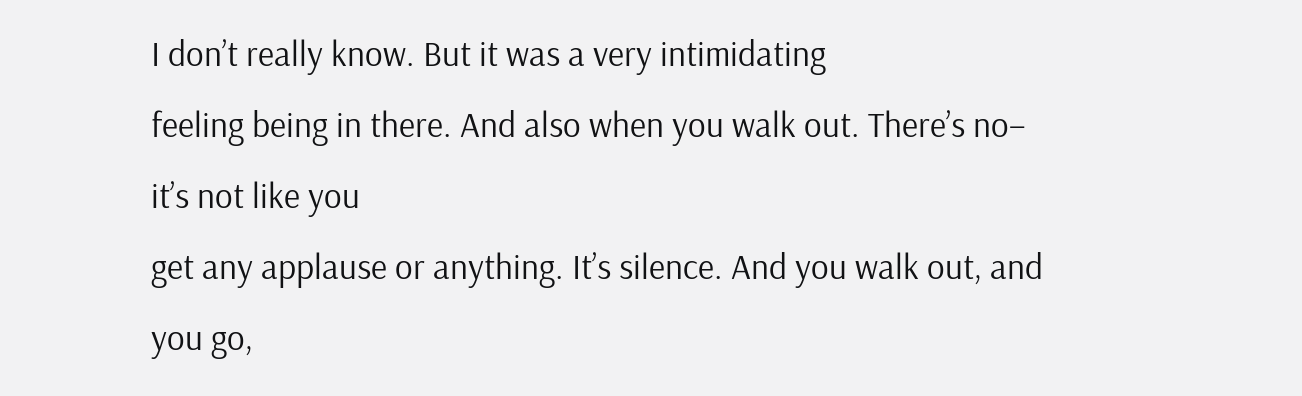I don’t really know. But it was a very intimidating
feeling being in there. And also when you walk out. There’s no– it’s not like you
get any applause or anything. It’s silence. And you walk out, and you go,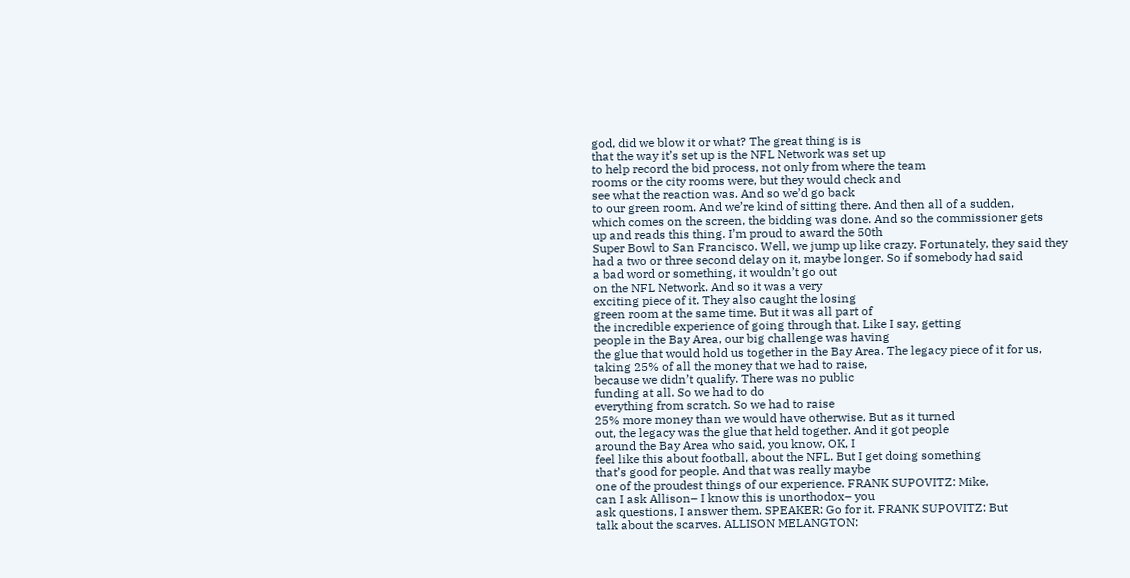god, did we blow it or what? The great thing is is
that the way it’s set up is the NFL Network was set up
to help record the bid process, not only from where the team
rooms or the city rooms were, but they would check and
see what the reaction was. And so we’d go back
to our green room. And we’re kind of sitting there. And then all of a sudden,
which comes on the screen, the bidding was done. And so the commissioner gets
up and reads this thing. I’m proud to award the 50th
Super Bowl to San Francisco. Well, we jump up like crazy. Fortunately, they said they
had a two or three second delay on it, maybe longer. So if somebody had said
a bad word or something, it wouldn’t go out
on the NFL Network. And so it was a very
exciting piece of it. They also caught the losing
green room at the same time. But it was all part of
the incredible experience of going through that. Like I say, getting
people in the Bay Area, our big challenge was having
the glue that would hold us together in the Bay Area. The legacy piece of it for us,
taking 25% of all the money that we had to raise,
because we didn’t qualify. There was no public
funding at all. So we had to do
everything from scratch. So we had to raise
25% more money than we would have otherwise. But as it turned
out, the legacy was the glue that held together. And it got people
around the Bay Area who said, you know, OK, I
feel like this about football, about the NFL. But I get doing something
that’s good for people. And that was really maybe
one of the proudest things of our experience. FRANK SUPOVITZ: Mike,
can I ask Allison– I know this is unorthodox– you
ask questions, I answer them. SPEAKER: Go for it. FRANK SUPOVITZ: But
talk about the scarves. ALLISON MELANGTON: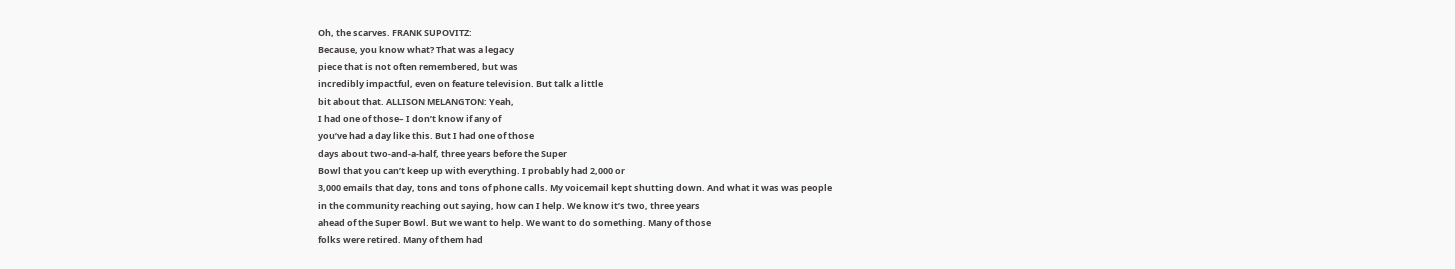Oh, the scarves. FRANK SUPOVITZ:
Because, you know what? That was a legacy
piece that is not often remembered, but was
incredibly impactful, even on feature television. But talk a little
bit about that. ALLISON MELANGTON: Yeah,
I had one of those– I don’t know if any of
you’ve had a day like this. But I had one of those
days about two-and-a-half, three years before the Super
Bowl that you can’t keep up with everything. I probably had 2,000 or
3,000 emails that day, tons and tons of phone calls. My voicemail kept shutting down. And what it was was people
in the community reaching out saying, how can I help. We know it’s two, three years
ahead of the Super Bowl. But we want to help. We want to do something. Many of those
folks were retired. Many of them had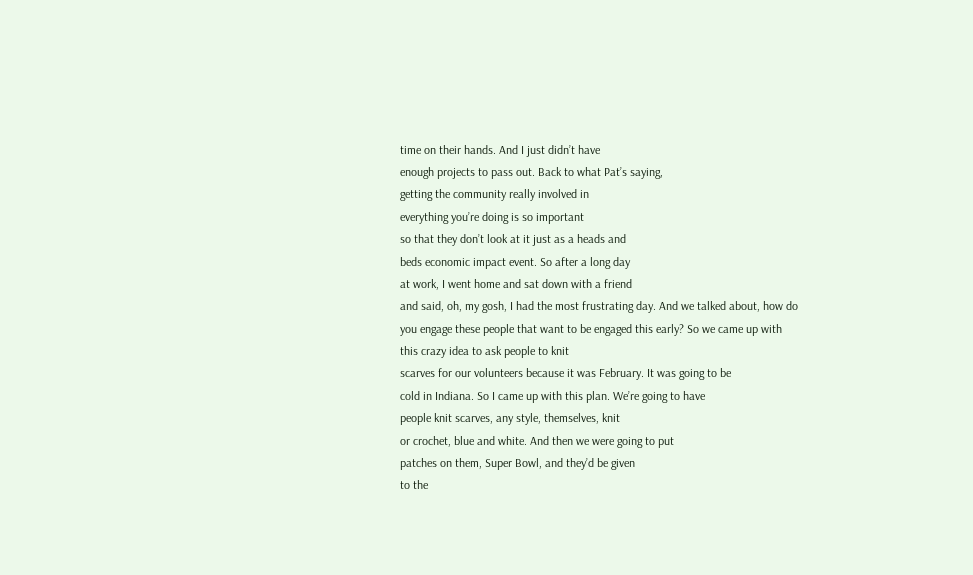time on their hands. And I just didn’t have
enough projects to pass out. Back to what Pat’s saying,
getting the community really involved in
everything you’re doing is so important
so that they don’t look at it just as a heads and
beds economic impact event. So after a long day
at work, I went home and sat down with a friend
and said, oh, my gosh, I had the most frustrating day. And we talked about, how do
you engage these people that want to be engaged this early? So we came up with
this crazy idea to ask people to knit
scarves for our volunteers because it was February. It was going to be
cold in Indiana. So I came up with this plan. We’re going to have
people knit scarves, any style, themselves, knit
or crochet, blue and white. And then we were going to put
patches on them, Super Bowl, and they’d be given
to the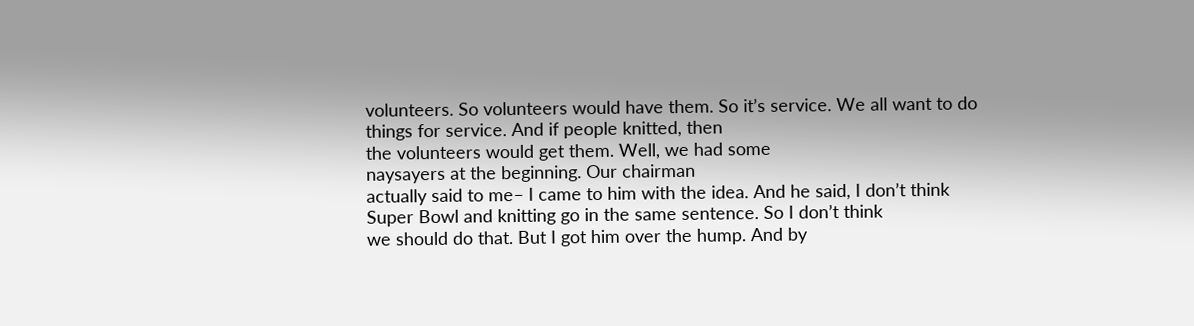volunteers. So volunteers would have them. So it’s service. We all want to do
things for service. And if people knitted, then
the volunteers would get them. Well, we had some
naysayers at the beginning. Our chairman
actually said to me– I came to him with the idea. And he said, I don’t think
Super Bowl and knitting go in the same sentence. So I don’t think
we should do that. But I got him over the hump. And by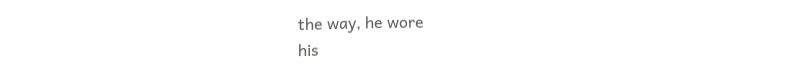the way, he wore
his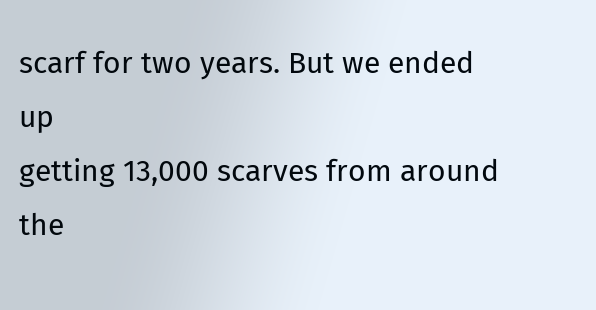scarf for two years. But we ended up
getting 13,000 scarves from around the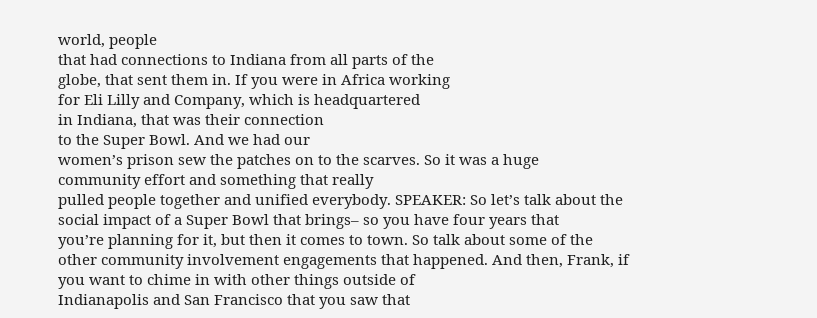world, people
that had connections to Indiana from all parts of the
globe, that sent them in. If you were in Africa working
for Eli Lilly and Company, which is headquartered
in Indiana, that was their connection
to the Super Bowl. And we had our
women’s prison sew the patches on to the scarves. So it was a huge
community effort and something that really
pulled people together and unified everybody. SPEAKER: So let’s talk about the
social impact of a Super Bowl that brings– so you have four years that
you’re planning for it, but then it comes to town. So talk about some of the
other community involvement engagements that happened. And then, Frank, if
you want to chime in with other things outside of
Indianapolis and San Francisco that you saw that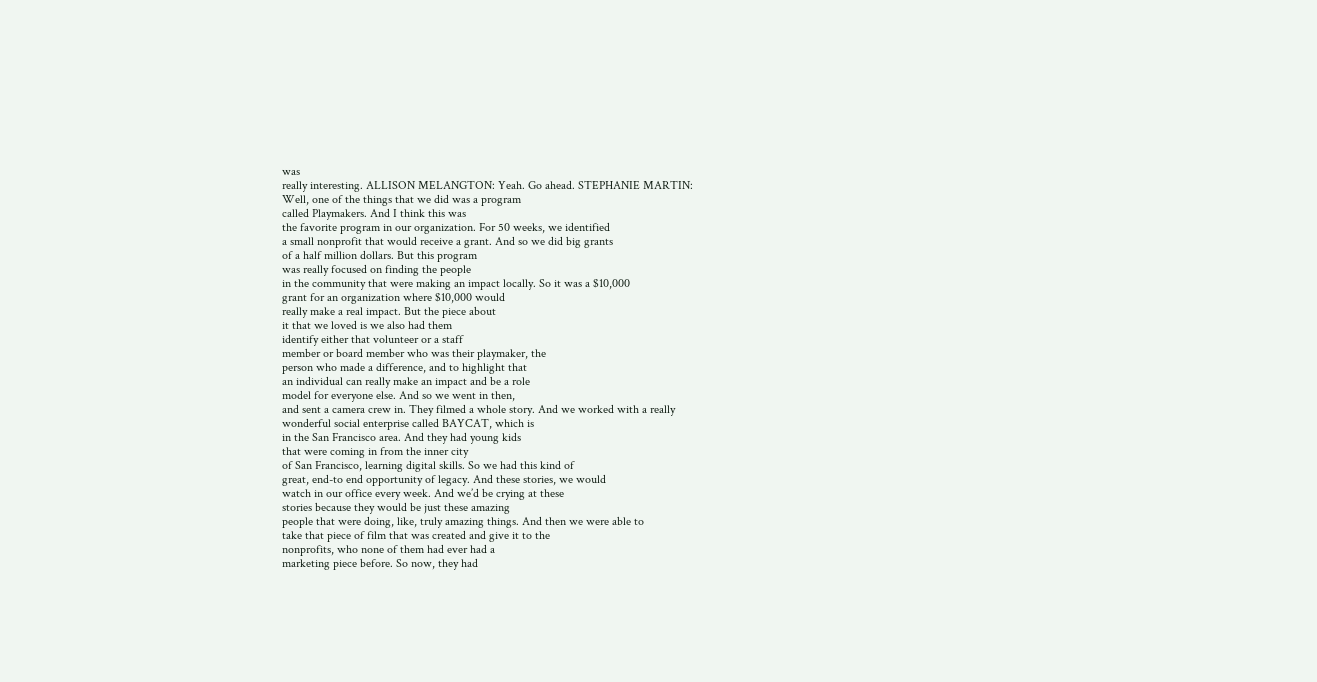was
really interesting. ALLISON MELANGTON: Yeah. Go ahead. STEPHANIE MARTIN:
Well, one of the things that we did was a program
called Playmakers. And I think this was
the favorite program in our organization. For 50 weeks, we identified
a small nonprofit that would receive a grant. And so we did big grants
of a half million dollars. But this program
was really focused on finding the people
in the community that were making an impact locally. So it was a $10,000
grant for an organization where $10,000 would
really make a real impact. But the piece about
it that we loved is we also had them
identify either that volunteer or a staff
member or board member who was their playmaker, the
person who made a difference, and to highlight that
an individual can really make an impact and be a role
model for everyone else. And so we went in then,
and sent a camera crew in. They filmed a whole story. And we worked with a really
wonderful social enterprise called BAYCAT, which is
in the San Francisco area. And they had young kids
that were coming in from the inner city
of San Francisco, learning digital skills. So we had this kind of
great, end-to end opportunity of legacy. And these stories, we would
watch in our office every week. And we’d be crying at these
stories because they would be just these amazing
people that were doing, like, truly amazing things. And then we were able to
take that piece of film that was created and give it to the
nonprofits, who none of them had ever had a
marketing piece before. So now, they had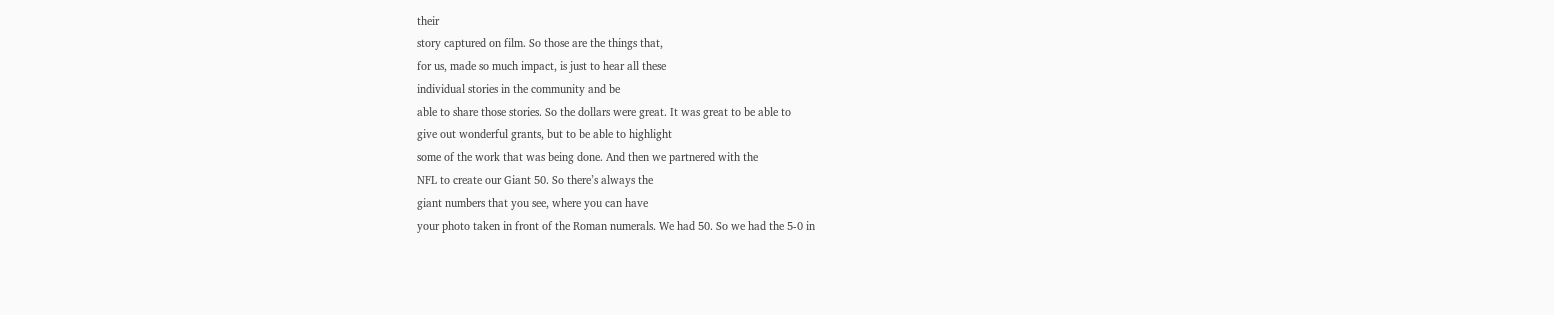their
story captured on film. So those are the things that,
for us, made so much impact, is just to hear all these
individual stories in the community and be
able to share those stories. So the dollars were great. It was great to be able to
give out wonderful grants, but to be able to highlight
some of the work that was being done. And then we partnered with the
NFL to create our Giant 50. So there’s always the
giant numbers that you see, where you can have
your photo taken in front of the Roman numerals. We had 50. So we had the 5-0 in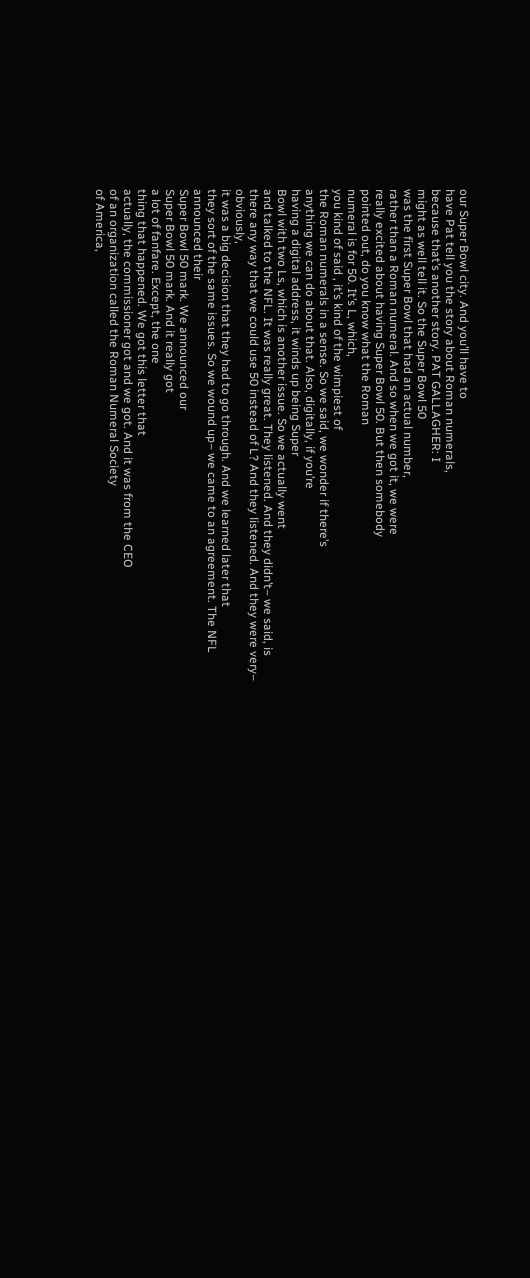our Super Bowl city. And you’ll have to
have Pat tell you the story about Roman numerals,
because that’s another story. PAT GALLAGHER: I
might as well tell it. So the Super Bowl 50
was the first Super Bowl that had an actual number,
rather than a Roman numeral. And so when we got it, we were
really excited about having Super Bowl 50. But then somebody
pointed out, do you know what the Roman
numeral is for 50. It’s L, which,
you kind of said , it’s kind of the wimpiest of
the Roman numerals in a sense. So we said, we wonder if there’s
anything we can do about that. Also, digitally, if you’re
having a digital address, it winds up being Super
Bowl with two Ls, which is another issue. So we actually went
and talked to the NFL. It was really great. They listened. And they didn’t– we said, is
there any way that we could use 50 instead of L? And they listened. And they were very– obviously,
it was a big decision that they had to go through. And we learned later that
they sort of the same issues. So we wound up– we came to an agreement. The NFL announced their
Super Bowl 50 mark. We announced our
Super Bowl 50 mark. And it really got
a lot of fanfare. Except, the one
thing that happened. We got this letter that
actually, the commissioner got and we got. And it was from the CEO
of an organization called the Roman Numeral Society
of America,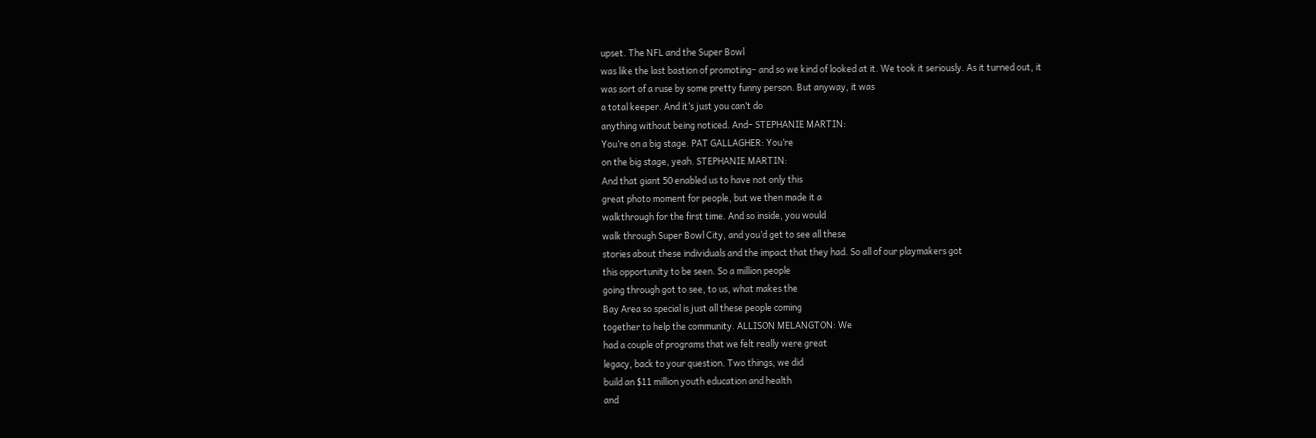upset. The NFL and the Super Bowl
was like the last bastion of promoting– and so we kind of looked at it. We took it seriously. As it turned out, it
was sort of a ruse by some pretty funny person. But anyway, it was
a total keeper. And it’s just you can’t do
anything without being noticed. And– STEPHANIE MARTIN:
You’re on a big stage. PAT GALLAGHER: You’re
on the big stage, yeah. STEPHANIE MARTIN:
And that giant 50 enabled us to have not only this
great photo moment for people, but we then made it a
walkthrough for the first time. And so inside, you would
walk through Super Bowl City, and you’d get to see all these
stories about these individuals and the impact that they had. So all of our playmakers got
this opportunity to be seen. So a million people
going through got to see, to us, what makes the
Bay Area so special is just all these people coming
together to help the community. ALLISON MELANGTON: We
had a couple of programs that we felt really were great
legacy, back to your question. Two things, we did
build an $11 million youth education and health
and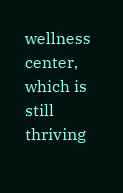wellness center, which is still thriving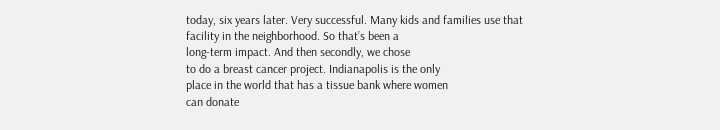today, six years later. Very successful. Many kids and families use that
facility in the neighborhood. So that’s been a
long-term impact. And then secondly, we chose
to do a breast cancer project. Indianapolis is the only
place in the world that has a tissue bank where women
can donate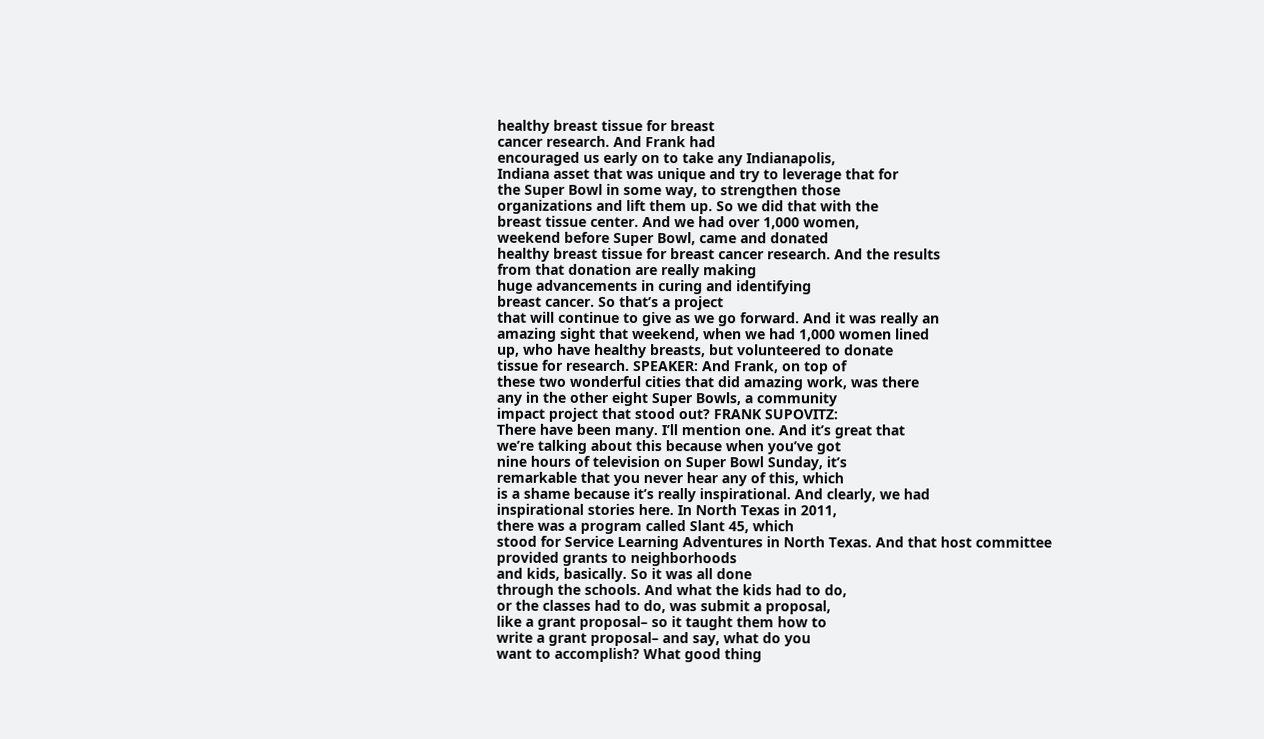healthy breast tissue for breast
cancer research. And Frank had
encouraged us early on to take any Indianapolis,
Indiana asset that was unique and try to leverage that for
the Super Bowl in some way, to strengthen those
organizations and lift them up. So we did that with the
breast tissue center. And we had over 1,000 women,
weekend before Super Bowl, came and donated
healthy breast tissue for breast cancer research. And the results
from that donation are really making
huge advancements in curing and identifying
breast cancer. So that’s a project
that will continue to give as we go forward. And it was really an
amazing sight that weekend, when we had 1,000 women lined
up, who have healthy breasts, but volunteered to donate
tissue for research. SPEAKER: And Frank, on top of
these two wonderful cities that did amazing work, was there
any in the other eight Super Bowls, a community
impact project that stood out? FRANK SUPOVITZ:
There have been many. I’ll mention one. And it’s great that
we’re talking about this because when you’ve got
nine hours of television on Super Bowl Sunday, it’s
remarkable that you never hear any of this, which
is a shame because it’s really inspirational. And clearly, we had
inspirational stories here. In North Texas in 2011,
there was a program called Slant 45, which
stood for Service Learning Adventures in North Texas. And that host committee
provided grants to neighborhoods
and kids, basically. So it was all done
through the schools. And what the kids had to do,
or the classes had to do, was submit a proposal,
like a grant proposal– so it taught them how to
write a grant proposal– and say, what do you
want to accomplish? What good thing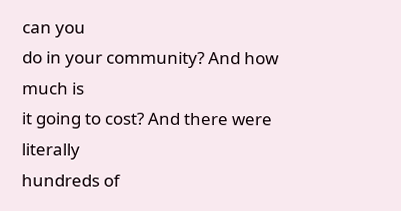can you
do in your community? And how much is
it going to cost? And there were literally
hundreds of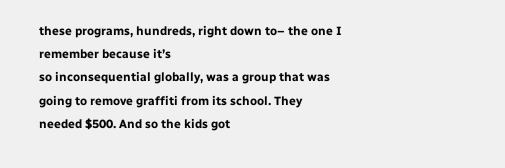these programs, hundreds, right down to– the one I remember because it’s
so inconsequential globally, was a group that was
going to remove graffiti from its school. They needed $500. And so the kids got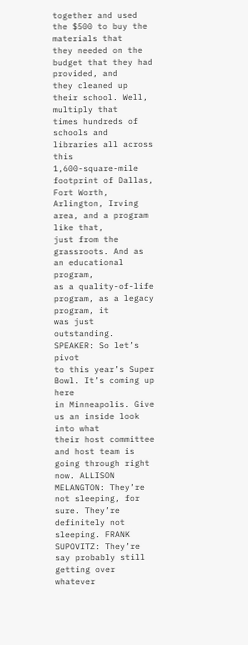together and used the $500 to buy the materials that
they needed on the budget that they had provided, and
they cleaned up their school. Well, multiply that
times hundreds of schools and libraries all across this
1,600-square-mile footprint of Dallas, Fort Worth,
Arlington, Irving area, and a program like that,
just from the grassroots. And as an educational program,
as a quality-of-life program, as a legacy program, it
was just outstanding. SPEAKER: So let’s pivot
to this year’s Super Bowl. It’s coming up here
in Minneapolis. Give us an inside look into what
their host committee and host team is going through right now. ALLISON MELANGTON: They’re
not sleeping, for sure. They’re definitely not sleeping. FRANK SUPOVITZ: They’re
say probably still getting over whatever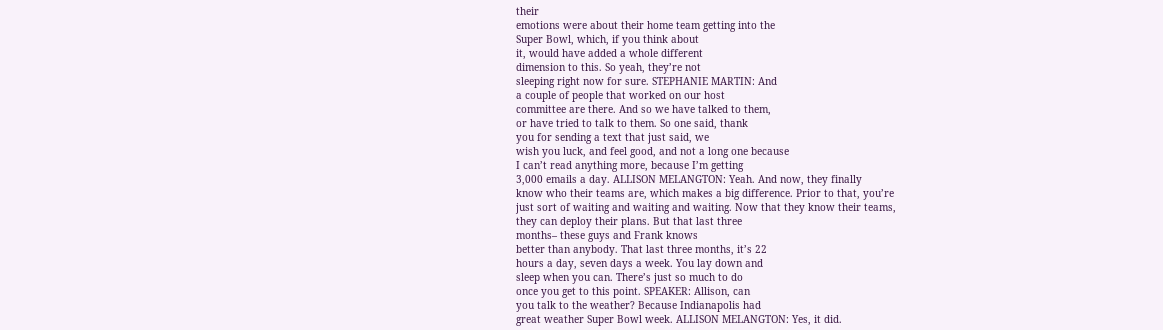their
emotions were about their home team getting into the
Super Bowl, which, if you think about
it, would have added a whole different
dimension to this. So yeah, they’re not
sleeping right now for sure. STEPHANIE MARTIN: And
a couple of people that worked on our host
committee are there. And so we have talked to them,
or have tried to talk to them. So one said, thank
you for sending a text that just said, we
wish you luck, and feel good, and not a long one because
I can’t read anything more, because I’m getting
3,000 emails a day. ALLISON MELANGTON: Yeah. And now, they finally
know who their teams are, which makes a big difference. Prior to that, you’re
just sort of waiting and waiting and waiting. Now that they know their teams,
they can deploy their plans. But that last three
months– these guys and Frank knows
better than anybody. That last three months, it’s 22
hours a day, seven days a week. You lay down and
sleep when you can. There’s just so much to do
once you get to this point. SPEAKER: Allison, can
you talk to the weather? Because Indianapolis had
great weather Super Bowl week. ALLISON MELANGTON: Yes, it did.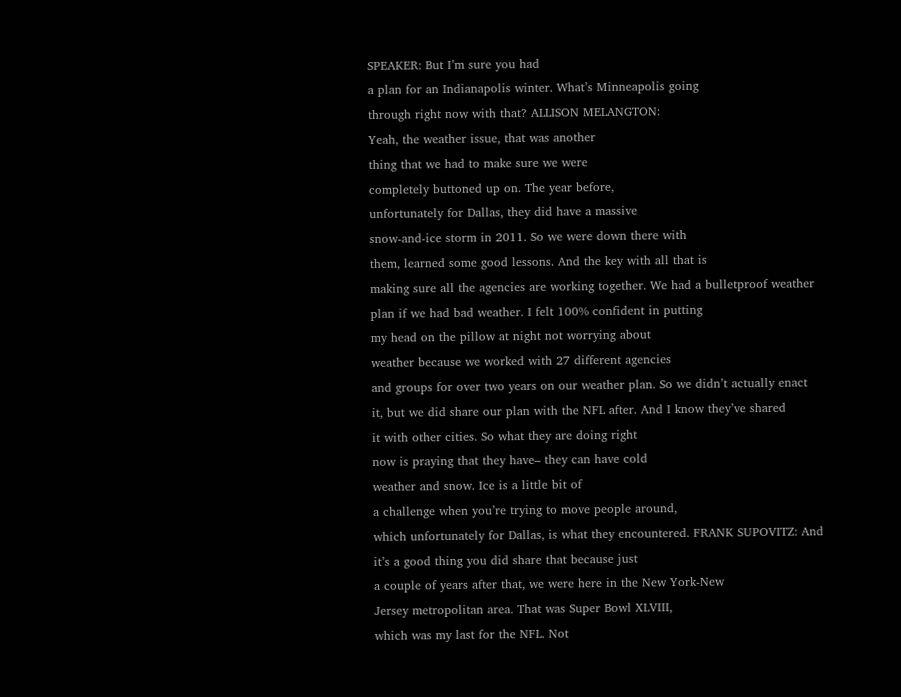SPEAKER: But I’m sure you had
a plan for an Indianapolis winter. What’s Minneapolis going
through right now with that? ALLISON MELANGTON:
Yeah, the weather issue, that was another
thing that we had to make sure we were
completely buttoned up on. The year before,
unfortunately for Dallas, they did have a massive
snow-and-ice storm in 2011. So we were down there with
them, learned some good lessons. And the key with all that is
making sure all the agencies are working together. We had a bulletproof weather
plan if we had bad weather. I felt 100% confident in putting
my head on the pillow at night not worrying about
weather because we worked with 27 different agencies
and groups for over two years on our weather plan. So we didn’t actually enact
it, but we did share our plan with the NFL after. And I know they’ve shared
it with other cities. So what they are doing right
now is praying that they have– they can have cold
weather and snow. Ice is a little bit of
a challenge when you’re trying to move people around,
which unfortunately for Dallas, is what they encountered. FRANK SUPOVITZ: And
it’s a good thing you did share that because just
a couple of years after that, we were here in the New York-New
Jersey metropolitan area. That was Super Bowl XLVIII,
which was my last for the NFL. Not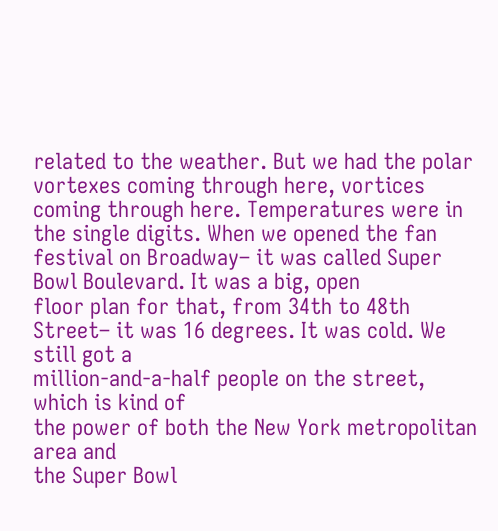related to the weather. But we had the polar
vortexes coming through here, vortices coming through here. Temperatures were in
the single digits. When we opened the fan
festival on Broadway– it was called Super
Bowl Boulevard. It was a big, open
floor plan for that, from 34th to 48th Street– it was 16 degrees. It was cold. We still got a
million-and-a-half people on the street, which is kind of
the power of both the New York metropolitan area and
the Super Bowl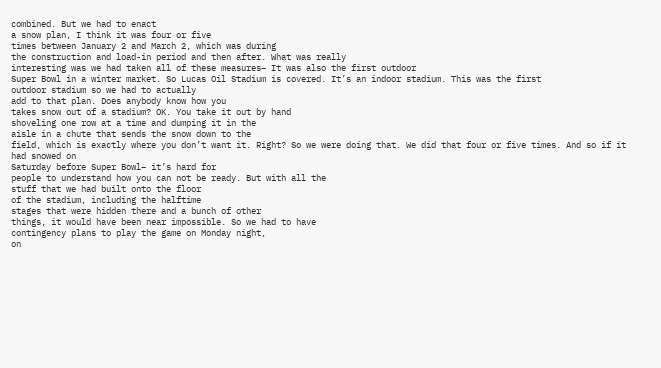combined. But we had to enact
a snow plan, I think it was four or five
times between January 2 and March 2, which was during
the construction and load-in period and then after. What was really
interesting was we had taken all of these measures– It was also the first outdoor
Super Bowl in a winter market. So Lucas Oil Stadium is covered. It’s an indoor stadium. This was the first
outdoor stadium so we had to actually
add to that plan. Does anybody know how you
takes snow out of a stadium? OK. You take it out by hand
shoveling one row at a time and dumping it in the
aisle in a chute that sends the snow down to the
field, which is exactly where you don’t want it. Right? So we were doing that. We did that four or five times. And so if it had snowed on
Saturday before Super Bowl– it’s hard for
people to understand how you can not be ready. But with all the
stuff that we had built onto the floor
of the stadium, including the halftime
stages that were hidden there and a bunch of other
things, it would have been near impossible. So we had to have
contingency plans to play the game on Monday night,
on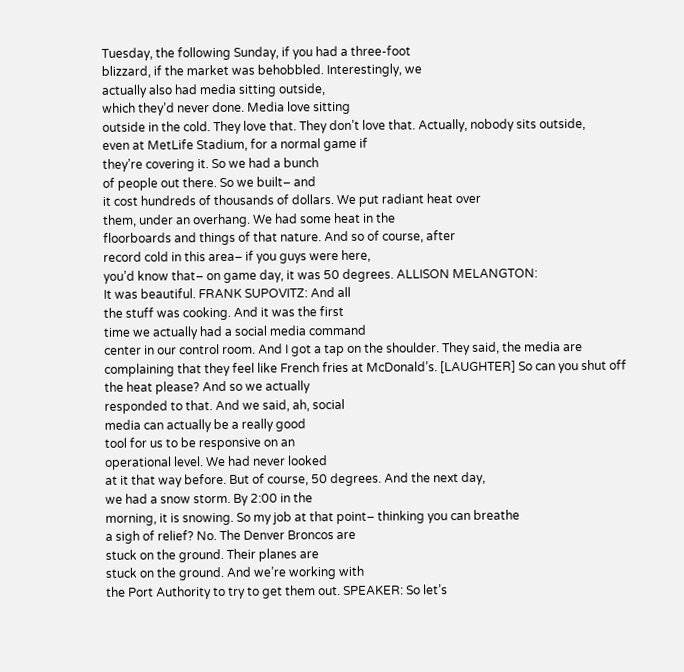Tuesday, the following Sunday, if you had a three-foot
blizzard, if the market was behobbled. Interestingly, we
actually also had media sitting outside,
which they’d never done. Media love sitting
outside in the cold. They love that. They don’t love that. Actually, nobody sits outside,
even at MetLife Stadium, for a normal game if
they’re covering it. So we had a bunch
of people out there. So we built– and
it cost hundreds of thousands of dollars. We put radiant heat over
them, under an overhang. We had some heat in the
floorboards and things of that nature. And so of course, after
record cold in this area– if you guys were here,
you’d know that– on game day, it was 50 degrees. ALLISON MELANGTON:
It was beautiful. FRANK SUPOVITZ: And all
the stuff was cooking. And it was the first
time we actually had a social media command
center in our control room. And I got a tap on the shoulder. They said, the media are
complaining that they feel like French fries at McDonald’s. [LAUGHTER] So can you shut off
the heat please? And so we actually
responded to that. And we said, ah, social
media can actually be a really good
tool for us to be responsive on an
operational level. We had never looked
at it that way before. But of course, 50 degrees. And the next day,
we had a snow storm. By 2:00 in the
morning, it is snowing. So my job at that point– thinking you can breathe
a sigh of relief? No. The Denver Broncos are
stuck on the ground. Their planes are
stuck on the ground. And we’re working with
the Port Authority to try to get them out. SPEAKER: So let’s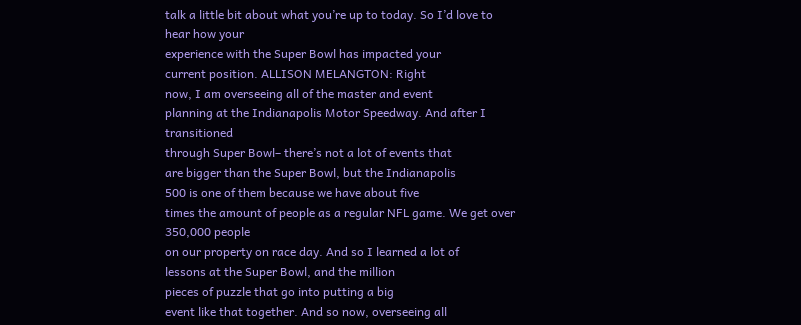talk a little bit about what you’re up to today. So I’d love to hear how your
experience with the Super Bowl has impacted your
current position. ALLISON MELANGTON: Right
now, I am overseeing all of the master and event
planning at the Indianapolis Motor Speedway. And after I transitioned
through Super Bowl– there’s not a lot of events that
are bigger than the Super Bowl, but the Indianapolis
500 is one of them because we have about five
times the amount of people as a regular NFL game. We get over 350,000 people
on our property on race day. And so I learned a lot of
lessons at the Super Bowl, and the million
pieces of puzzle that go into putting a big
event like that together. And so now, overseeing all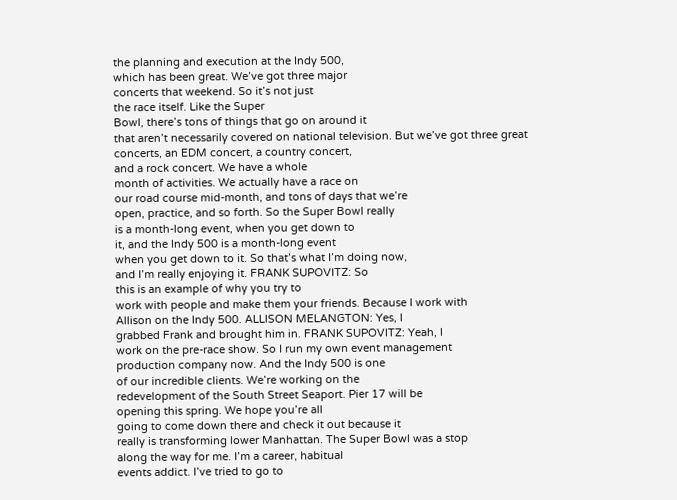the planning and execution at the Indy 500,
which has been great. We’ve got three major
concerts that weekend. So it’s not just
the race itself. Like the Super
Bowl, there’s tons of things that go on around it
that aren’t necessarily covered on national television. But we’ve got three great
concerts, an EDM concert, a country concert,
and a rock concert. We have a whole
month of activities. We actually have a race on
our road course mid-month, and tons of days that we’re
open, practice, and so forth. So the Super Bowl really
is a month-long event, when you get down to
it, and the Indy 500 is a month-long event
when you get down to it. So that’s what I’m doing now,
and I’m really enjoying it. FRANK SUPOVITZ: So
this is an example of why you try to
work with people and make them your friends. Because I work with
Allison on the Indy 500. ALLISON MELANGTON: Yes, I
grabbed Frank and brought him in. FRANK SUPOVITZ: Yeah, I
work on the pre-race show. So I run my own event management
production company now. And the Indy 500 is one
of our incredible clients. We’re working on the
redevelopment of the South Street Seaport. Pier 17 will be
opening this spring. We hope you’re all
going to come down there and check it out because it
really is transforming lower Manhattan. The Super Bowl was a stop
along the way for me. I’m a career, habitual
events addict. I’ve tried to go to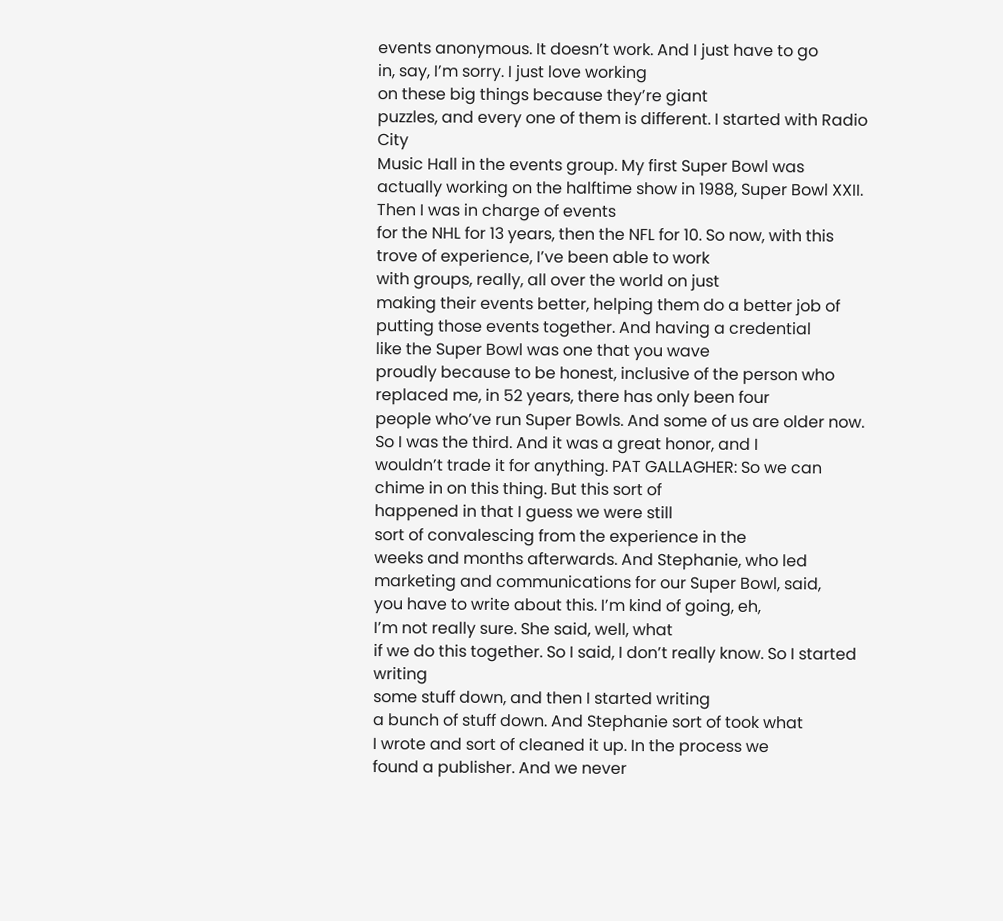events anonymous. It doesn’t work. And I just have to go
in, say, I’m sorry. I just love working
on these big things because they’re giant
puzzles, and every one of them is different. I started with Radio City
Music Hall in the events group. My first Super Bowl was
actually working on the halftime show in 1988, Super Bowl XXII. Then I was in charge of events
for the NHL for 13 years, then the NFL for 10. So now, with this
trove of experience, I’ve been able to work
with groups, really, all over the world on just
making their events better, helping them do a better job of
putting those events together. And having a credential
like the Super Bowl was one that you wave
proudly because to be honest, inclusive of the person who
replaced me, in 52 years, there has only been four
people who’ve run Super Bowls. And some of us are older now. So I was the third. And it was a great honor, and I
wouldn’t trade it for anything. PAT GALLAGHER: So we can
chime in on this thing. But this sort of
happened in that I guess we were still
sort of convalescing from the experience in the
weeks and months afterwards. And Stephanie, who led
marketing and communications for our Super Bowl, said,
you have to write about this. I’m kind of going, eh,
I’m not really sure. She said, well, what
if we do this together. So I said, I don’t really know. So I started writing
some stuff down, and then I started writing
a bunch of stuff down. And Stephanie sort of took what
I wrote and sort of cleaned it up. In the process we
found a publisher. And we never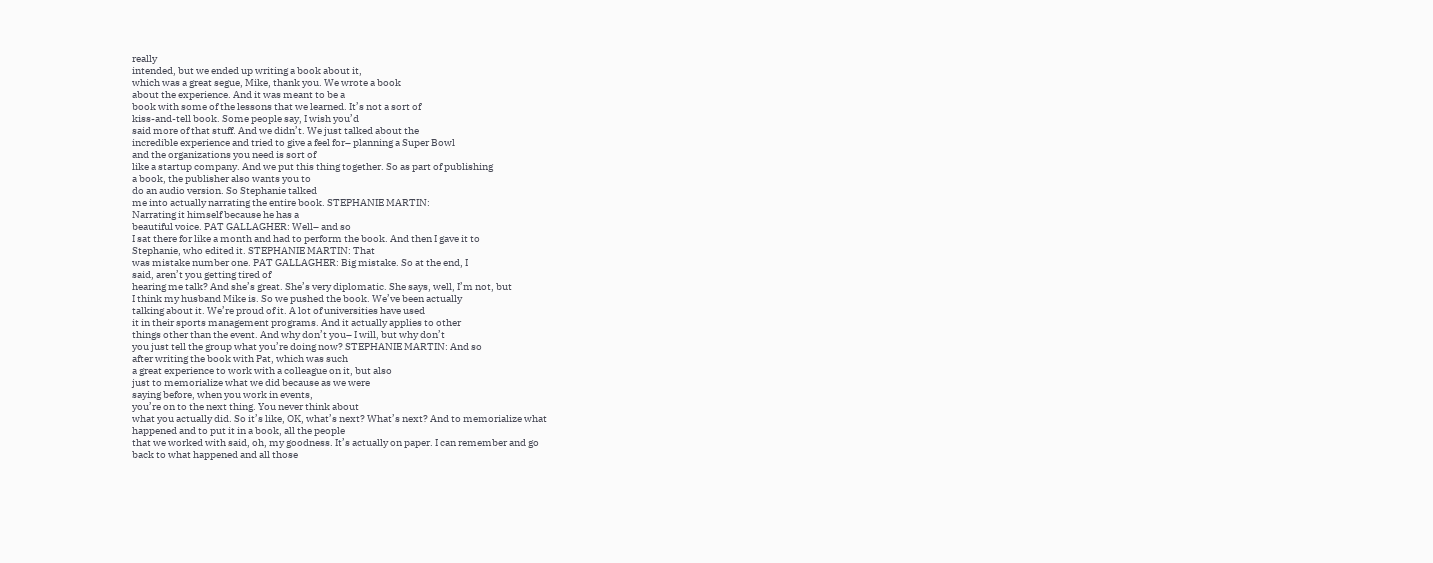really
intended, but we ended up writing a book about it,
which was a great segue, Mike, thank you. We wrote a book
about the experience. And it was meant to be a
book with some of the lessons that we learned. It’s not a sort of
kiss-and-tell book. Some people say, I wish you’d
said more of that stuff. And we didn’t. We just talked about the
incredible experience and tried to give a feel for– planning a Super Bowl
and the organizations you need is sort of
like a startup company. And we put this thing together. So as part of publishing
a book, the publisher also wants you to
do an audio version. So Stephanie talked
me into actually narrating the entire book. STEPHANIE MARTIN:
Narrating it himself because he has a
beautiful voice. PAT GALLAGHER: Well– and so
I sat there for like a month and had to perform the book. And then I gave it to
Stephanie, who edited it. STEPHANIE MARTIN: That
was mistake number one. PAT GALLAGHER: Big mistake. So at the end, I
said, aren’t you getting tired of
hearing me talk? And she’s great. She’s very diplomatic. She says, well, I’m not, but
I think my husband Mike is. So we pushed the book. We’ve been actually
talking about it. We’re proud of it. A lot of universities have used
it in their sports management programs. And it actually applies to other
things other than the event. And why don’t you– I will, but why don’t
you just tell the group what you’re doing now? STEPHANIE MARTIN: And so
after writing the book with Pat, which was such
a great experience to work with a colleague on it, but also
just to memorialize what we did because as we were
saying before, when you work in events,
you’re on to the next thing. You never think about
what you actually did. So it’s like, OK, what’s next? What’s next? And to memorialize what
happened and to put it in a book, all the people
that we worked with said, oh, my goodness. It’s actually on paper. I can remember and go
back to what happened and all those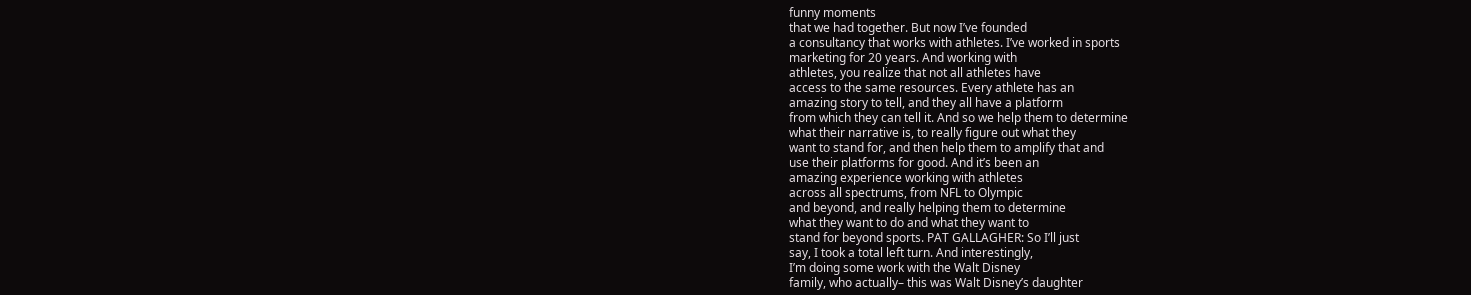funny moments
that we had together. But now I’ve founded
a consultancy that works with athletes. I’ve worked in sports
marketing for 20 years. And working with
athletes, you realize that not all athletes have
access to the same resources. Every athlete has an
amazing story to tell, and they all have a platform
from which they can tell it. And so we help them to determine
what their narrative is, to really figure out what they
want to stand for, and then help them to amplify that and
use their platforms for good. And it’s been an
amazing experience working with athletes
across all spectrums, from NFL to Olympic
and beyond, and really helping them to determine
what they want to do and what they want to
stand for beyond sports. PAT GALLAGHER: So I’ll just
say, I took a total left turn. And interestingly,
I’m doing some work with the Walt Disney
family, who actually– this was Walt Disney’s daughter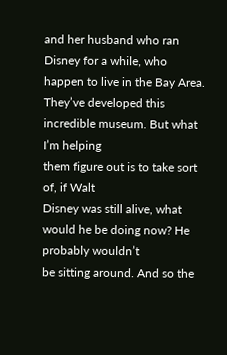and her husband who ran Disney for a while, who
happen to live in the Bay Area. They’ve developed this
incredible museum. But what I’m helping
them figure out is to take sort of, if Walt
Disney was still alive, what would he be doing now? He probably wouldn’t
be sitting around. And so the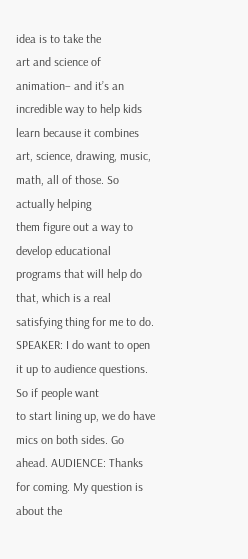idea is to take the
art and science of animation– and it’s an
incredible way to help kids learn because it combines
art, science, drawing, music, math, all of those. So actually helping
them figure out a way to develop educational
programs that will help do that, which is a real
satisfying thing for me to do. SPEAKER: I do want to open
it up to audience questions. So if people want
to start lining up, we do have mics on both sides. Go ahead. AUDIENCE: Thanks for coming. My question is about the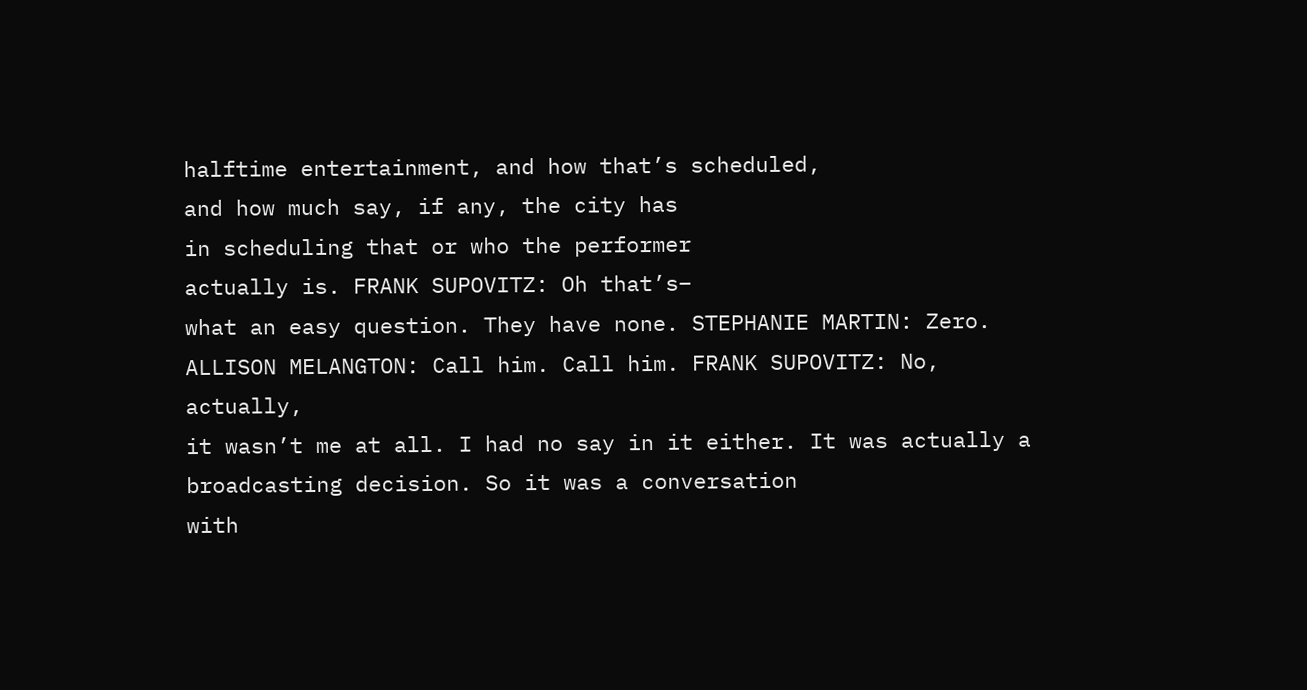halftime entertainment, and how that’s scheduled,
and how much say, if any, the city has
in scheduling that or who the performer
actually is. FRANK SUPOVITZ: Oh that’s–
what an easy question. They have none. STEPHANIE MARTIN: Zero. ALLISON MELANGTON: Call him. Call him. FRANK SUPOVITZ: No, actually,
it wasn’t me at all. I had no say in it either. It was actually a
broadcasting decision. So it was a conversation
with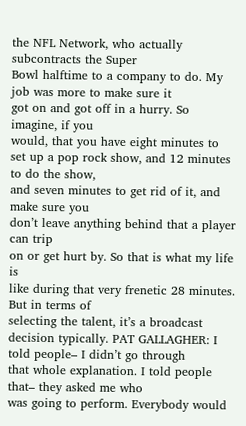the NFL Network, who actually subcontracts the Super
Bowl halftime to a company to do. My job was more to make sure it
got on and got off in a hurry. So imagine, if you
would, that you have eight minutes to
set up a pop rock show, and 12 minutes to do the show,
and seven minutes to get rid of it, and make sure you
don’t leave anything behind that a player can trip
on or get hurt by. So that is what my life is
like during that very frenetic 28 minutes. But in terms of
selecting the talent, it’s a broadcast
decision typically. PAT GALLAGHER: I told people– I didn’t go through
that whole explanation. I told people that– they asked me who
was going to perform. Everybody would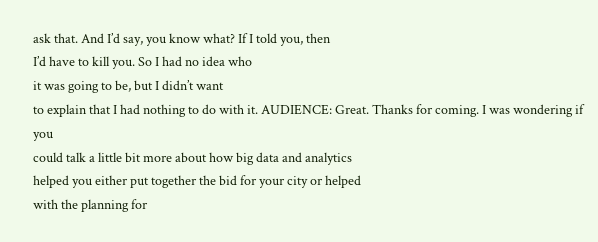ask that. And I’d say, you know what? If I told you, then
I’d have to kill you. So I had no idea who
it was going to be, but I didn’t want
to explain that I had nothing to do with it. AUDIENCE: Great. Thanks for coming. I was wondering if you
could talk a little bit more about how big data and analytics
helped you either put together the bid for your city or helped
with the planning for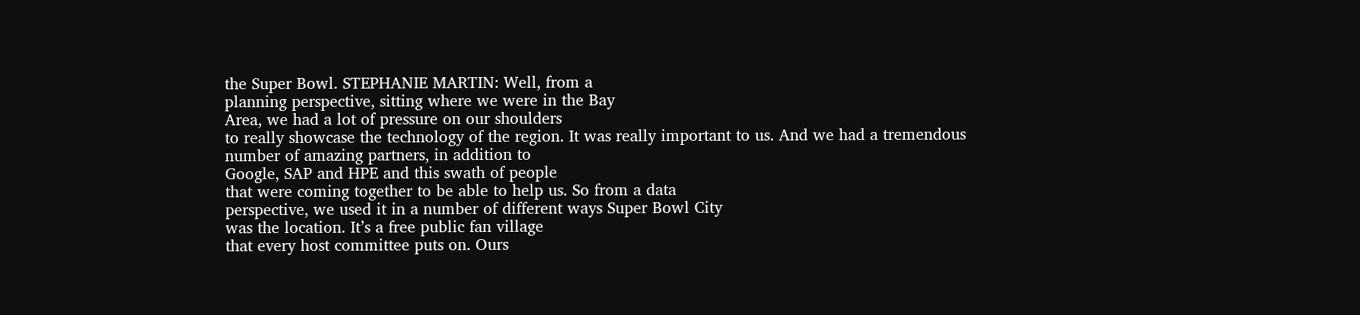the Super Bowl. STEPHANIE MARTIN: Well, from a
planning perspective, sitting where we were in the Bay
Area, we had a lot of pressure on our shoulders
to really showcase the technology of the region. It was really important to us. And we had a tremendous
number of amazing partners, in addition to
Google, SAP and HPE and this swath of people
that were coming together to be able to help us. So from a data
perspective, we used it in a number of different ways Super Bowl City
was the location. It’s a free public fan village
that every host committee puts on. Ours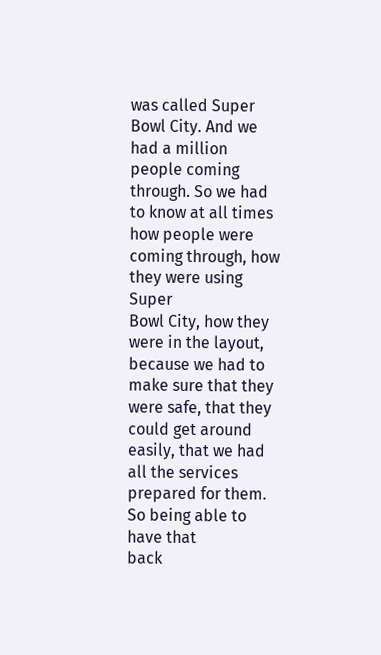was called Super Bowl City. And we had a million
people coming through. So we had to know at all times
how people were coming through, how they were using Super
Bowl City, how they were in the layout, because we had to
make sure that they were safe, that they could get around
easily, that we had all the services prepared for them. So being able to have that
back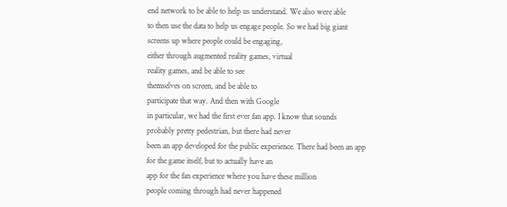end network to be able to help us understand. We also were able
to then use the data to help us engage people. So we had big giant
screens up where people could be engaging,
either through augmented reality games, virtual
reality games, and be able to see
themselves on screen, and be able to
participate that way. And then with Google
in particular, we had the first ever fan app. I know that sounds
probably pretty pedestrian, but there had never
been an app developed for the public experience. There had been an app
for the game itself, but to actually have an
app for the fan experience where you have these million
people coming through had never happened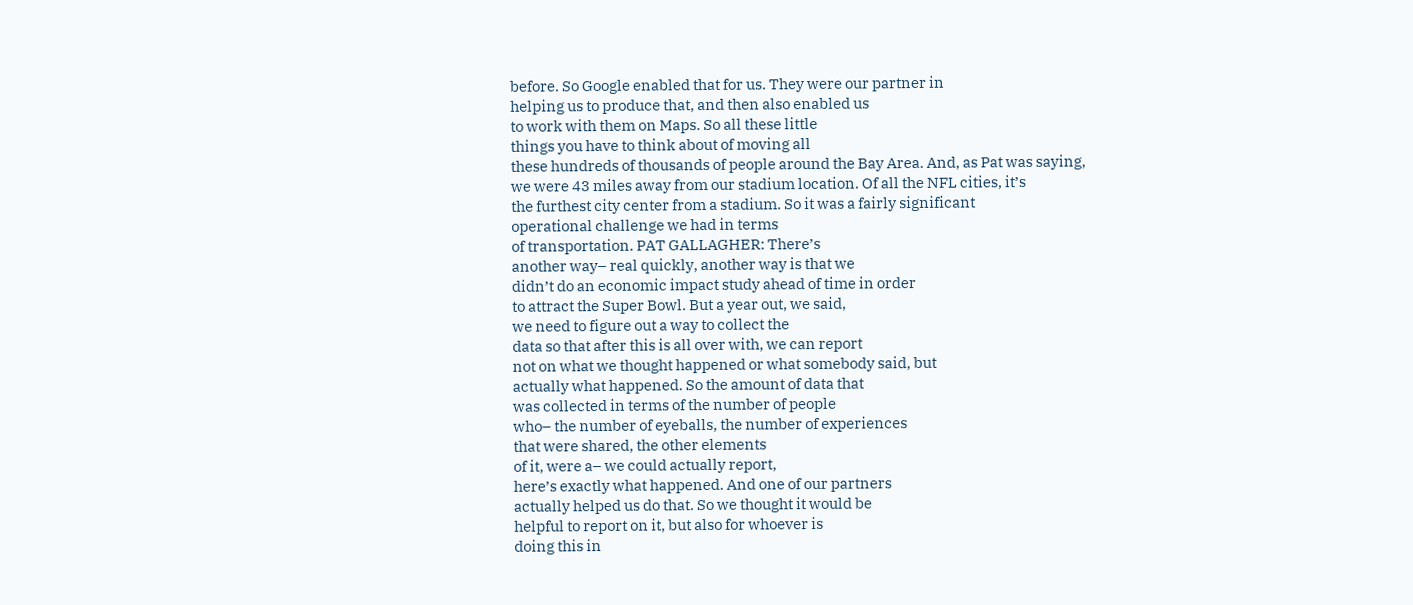before. So Google enabled that for us. They were our partner in
helping us to produce that, and then also enabled us
to work with them on Maps. So all these little
things you have to think about of moving all
these hundreds of thousands of people around the Bay Area. And, as Pat was saying,
we were 43 miles away from our stadium location. Of all the NFL cities, it’s
the furthest city center from a stadium. So it was a fairly significant
operational challenge we had in terms
of transportation. PAT GALLAGHER: There’s
another way– real quickly, another way is that we
didn’t do an economic impact study ahead of time in order
to attract the Super Bowl. But a year out, we said,
we need to figure out a way to collect the
data so that after this is all over with, we can report
not on what we thought happened or what somebody said, but
actually what happened. So the amount of data that
was collected in terms of the number of people
who– the number of eyeballs, the number of experiences
that were shared, the other elements
of it, were a– we could actually report,
here’s exactly what happened. And one of our partners
actually helped us do that. So we thought it would be
helpful to report on it, but also for whoever is
doing this in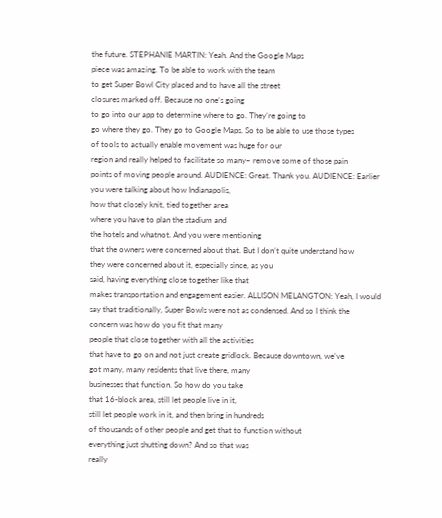the future. STEPHANIE MARTIN: Yeah. And the Google Maps
piece was amazing. To be able to work with the team
to get Super Bowl City placed and to have all the street
closures marked off. Because no one’s going
to go into our app to determine where to go. They’re going to
go where they go. They go to Google Maps. So to be able to use those types
of tools to actually enable movement was huge for our
region and really helped to facilitate so many– remove some of those pain
points of moving people around. AUDIENCE: Great. Thank you. AUDIENCE: Earlier
you were talking about how Indianapolis,
how that closely knit, tied together area
where you have to plan the stadium and
the hotels and whatnot. And you were mentioning
that the owners were concerned about that. But I don’t quite understand how
they were concerned about it, especially since, as you
said, having everything close together like that
makes transportation and engagement easier. ALLISON MELANGTON: Yeah, I would
say that traditionally, Super Bowls were not as condensed. And so I think the
concern was how do you fit that many
people that close together with all the activities
that have to go on and not just create gridlock. Because downtown, we’ve
got many, many residents that live there, many
businesses that function. So how do you take
that 16-block area, still let people live in it,
still let people work in it, and then bring in hundreds
of thousands of other people and get that to function without
everything just shutting down? And so that was
really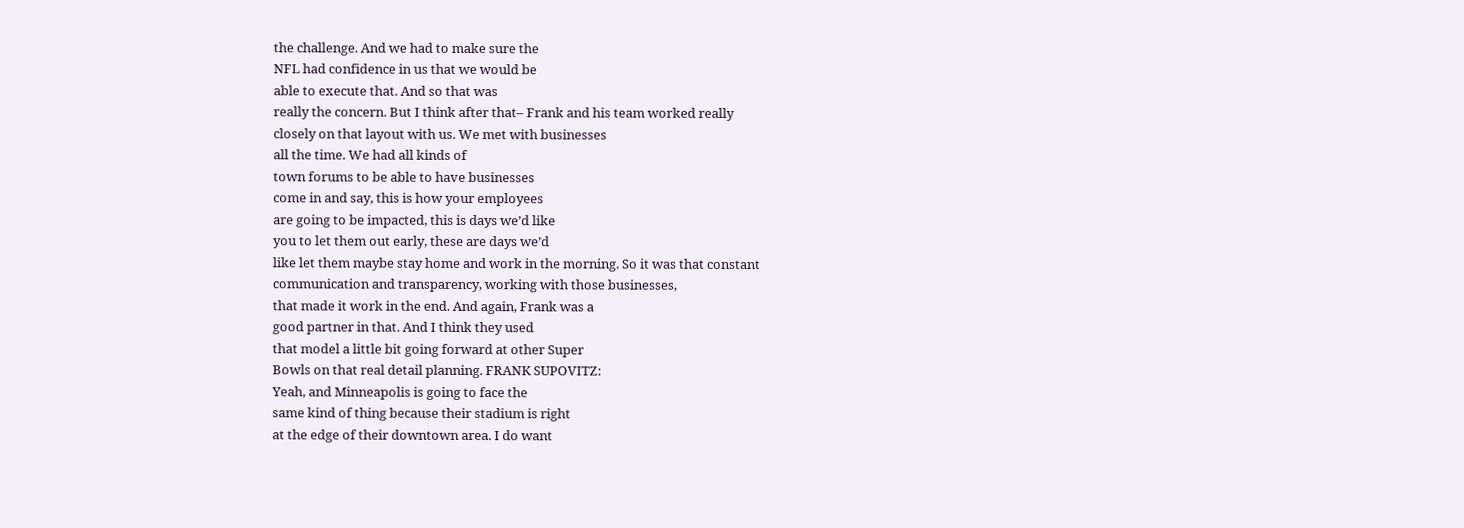the challenge. And we had to make sure the
NFL had confidence in us that we would be
able to execute that. And so that was
really the concern. But I think after that– Frank and his team worked really
closely on that layout with us. We met with businesses
all the time. We had all kinds of
town forums to be able to have businesses
come in and say, this is how your employees
are going to be impacted, this is days we’d like
you to let them out early, these are days we’d
like let them maybe stay home and work in the morning. So it was that constant
communication and transparency, working with those businesses,
that made it work in the end. And again, Frank was a
good partner in that. And I think they used
that model a little bit going forward at other Super
Bowls on that real detail planning. FRANK SUPOVITZ:
Yeah, and Minneapolis is going to face the
same kind of thing because their stadium is right
at the edge of their downtown area. I do want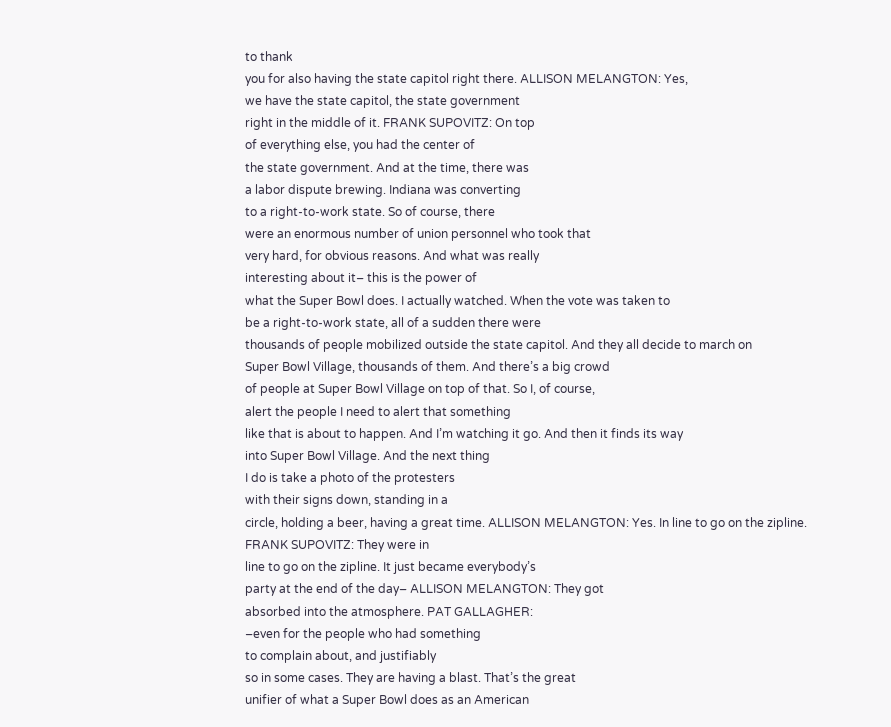to thank
you for also having the state capitol right there. ALLISON MELANGTON: Yes,
we have the state capitol, the state government
right in the middle of it. FRANK SUPOVITZ: On top
of everything else, you had the center of
the state government. And at the time, there was
a labor dispute brewing. Indiana was converting
to a right-to-work state. So of course, there
were an enormous number of union personnel who took that
very hard, for obvious reasons. And what was really
interesting about it– this is the power of
what the Super Bowl does. I actually watched. When the vote was taken to
be a right-to-work state, all of a sudden there were
thousands of people mobilized outside the state capitol. And they all decide to march on
Super Bowl Village, thousands of them. And there’s a big crowd
of people at Super Bowl Village on top of that. So I, of course,
alert the people I need to alert that something
like that is about to happen. And I’m watching it go. And then it finds its way
into Super Bowl Village. And the next thing
I do is take a photo of the protesters
with their signs down, standing in a
circle, holding a beer, having a great time. ALLISON MELANGTON: Yes. In line to go on the zipline. FRANK SUPOVITZ: They were in
line to go on the zipline. It just became everybody’s
party at the end of the day– ALLISON MELANGTON: They got
absorbed into the atmosphere. PAT GALLAGHER:
–even for the people who had something
to complain about, and justifiably
so in some cases. They are having a blast. That’s the great
unifier of what a Super Bowl does as an American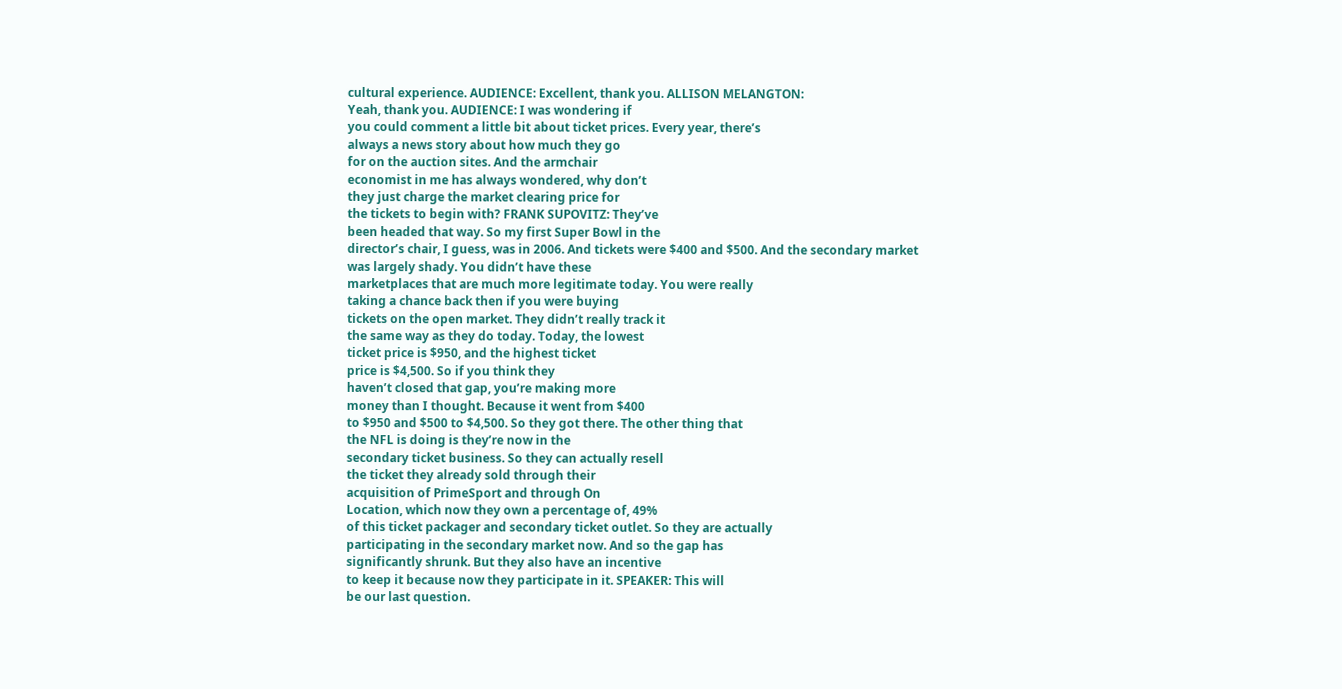cultural experience. AUDIENCE: Excellent, thank you. ALLISON MELANGTON:
Yeah, thank you. AUDIENCE: I was wondering if
you could comment a little bit about ticket prices. Every year, there’s
always a news story about how much they go
for on the auction sites. And the armchair
economist in me has always wondered, why don’t
they just charge the market clearing price for
the tickets to begin with? FRANK SUPOVITZ: They’ve
been headed that way. So my first Super Bowl in the
director’s chair, I guess, was in 2006. And tickets were $400 and $500. And the secondary market
was largely shady. You didn’t have these
marketplaces that are much more legitimate today. You were really
taking a chance back then if you were buying
tickets on the open market. They didn’t really track it
the same way as they do today. Today, the lowest
ticket price is $950, and the highest ticket
price is $4,500. So if you think they
haven’t closed that gap, you’re making more
money than I thought. Because it went from $400
to $950 and $500 to $4,500. So they got there. The other thing that
the NFL is doing is they’re now in the
secondary ticket business. So they can actually resell
the ticket they already sold through their
acquisition of PrimeSport and through On
Location, which now they own a percentage of, 49%
of this ticket packager and secondary ticket outlet. So they are actually
participating in the secondary market now. And so the gap has
significantly shrunk. But they also have an incentive
to keep it because now they participate in it. SPEAKER: This will
be our last question.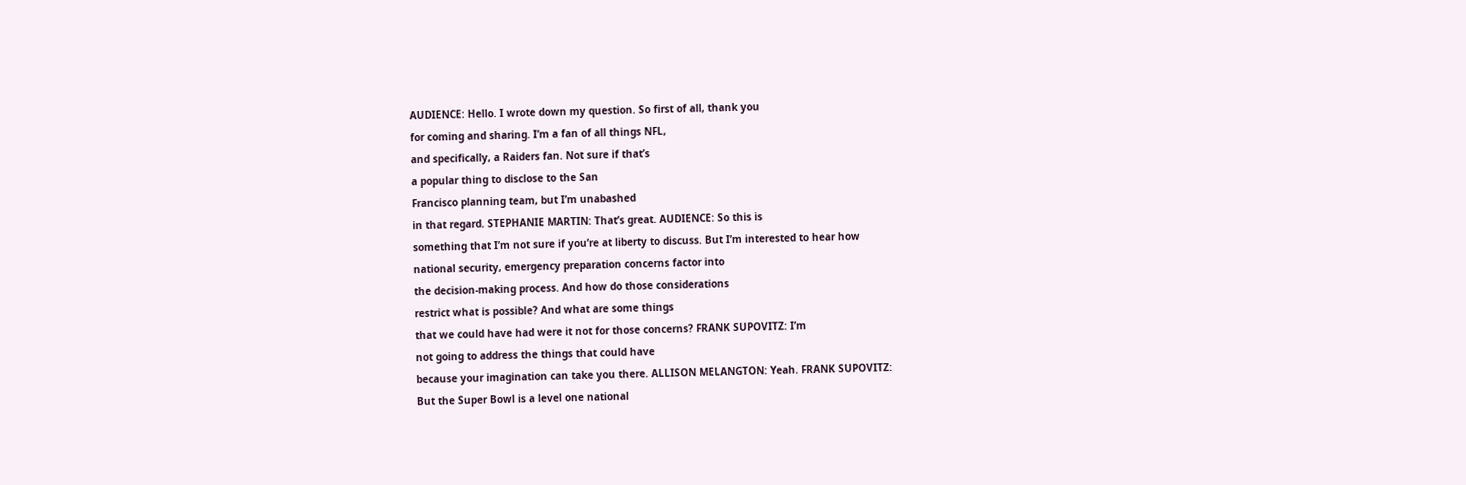AUDIENCE: Hello. I wrote down my question. So first of all, thank you
for coming and sharing. I’m a fan of all things NFL,
and specifically, a Raiders fan. Not sure if that’s
a popular thing to disclose to the San
Francisco planning team, but I’m unabashed
in that regard. STEPHANIE MARTIN: That’s great. AUDIENCE: So this is
something that I’m not sure if you’re at liberty to discuss. But I’m interested to hear how
national security, emergency preparation concerns factor into
the decision-making process. And how do those considerations
restrict what is possible? And what are some things
that we could have had were it not for those concerns? FRANK SUPOVITZ: I’m
not going to address the things that could have
because your imagination can take you there. ALLISON MELANGTON: Yeah. FRANK SUPOVITZ:
But the Super Bowl is a level one national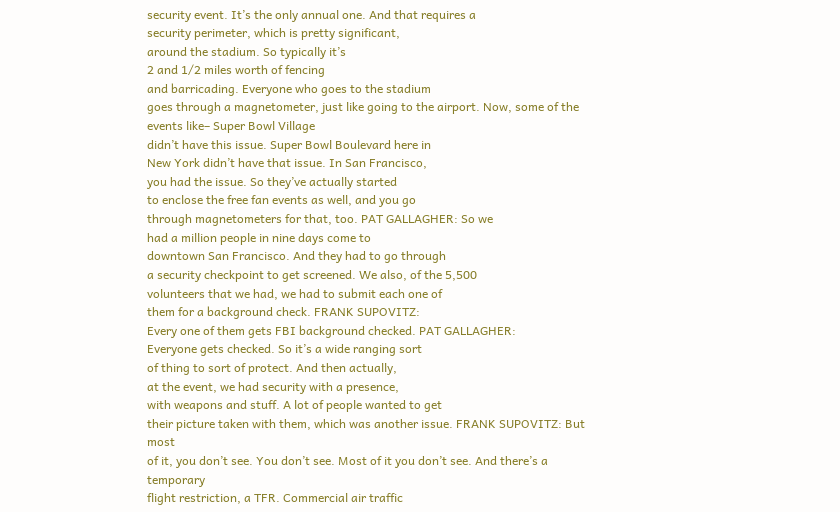security event. It’s the only annual one. And that requires a
security perimeter, which is pretty significant,
around the stadium. So typically it’s
2 and 1/2 miles worth of fencing
and barricading. Everyone who goes to the stadium
goes through a magnetometer, just like going to the airport. Now, some of the events like– Super Bowl Village
didn’t have this issue. Super Bowl Boulevard here in
New York didn’t have that issue. In San Francisco,
you had the issue. So they’ve actually started
to enclose the free fan events as well, and you go
through magnetometers for that, too. PAT GALLAGHER: So we
had a million people in nine days come to
downtown San Francisco. And they had to go through
a security checkpoint to get screened. We also, of the 5,500
volunteers that we had, we had to submit each one of
them for a background check. FRANK SUPOVITZ:
Every one of them gets FBI background checked. PAT GALLAGHER:
Everyone gets checked. So it’s a wide ranging sort
of thing to sort of protect. And then actually,
at the event, we had security with a presence,
with weapons and stuff. A lot of people wanted to get
their picture taken with them, which was another issue. FRANK SUPOVITZ: But most
of it, you don’t see. You don’t see. Most of it you don’t see. And there’s a temporary
flight restriction, a TFR. Commercial air traffic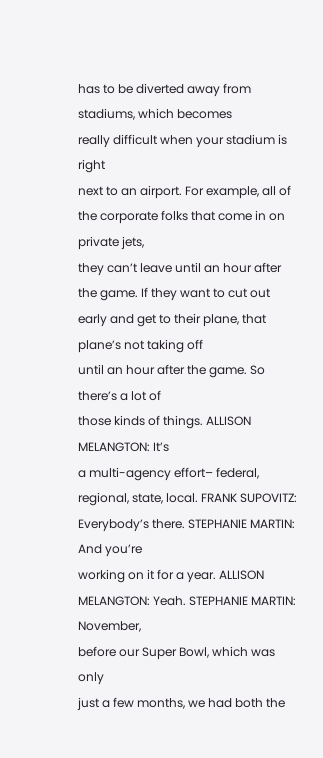has to be diverted away from stadiums, which becomes
really difficult when your stadium is right
next to an airport. For example, all of
the corporate folks that come in on private jets,
they can’t leave until an hour after the game. If they want to cut out
early and get to their plane, that plane’s not taking off
until an hour after the game. So there’s a lot of
those kinds of things. ALLISON MELANGTON: It’s
a multi-agency effort– federal, regional, state, local. FRANK SUPOVITZ:
Everybody’s there. STEPHANIE MARTIN: And you’re
working on it for a year. ALLISON MELANGTON: Yeah. STEPHANIE MARTIN: November,
before our Super Bowl, which was only
just a few months, we had both the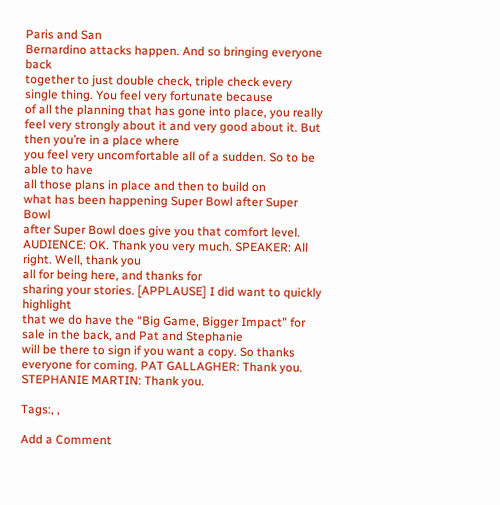Paris and San
Bernardino attacks happen. And so bringing everyone back
together to just double check, triple check every single thing. You feel very fortunate because
of all the planning that has gone into place, you really
feel very strongly about it and very good about it. But then you’re in a place where
you feel very uncomfortable all of a sudden. So to be able to have
all those plans in place and then to build on
what has been happening Super Bowl after Super Bowl
after Super Bowl does give you that comfort level. AUDIENCE: OK. Thank you very much. SPEAKER: All right. Well, thank you
all for being here, and thanks for
sharing your stories. [APPLAUSE] I did want to quickly highlight
that we do have the “Big Game, Bigger Impact” for
sale in the back, and Pat and Stephanie
will be there to sign if you want a copy. So thanks everyone for coming. PAT GALLAGHER: Thank you. STEPHANIE MARTIN: Thank you.

Tags:, ,

Add a Comment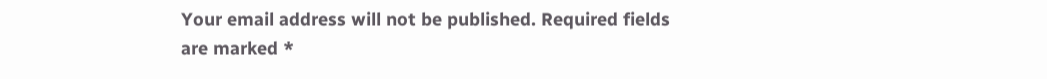Your email address will not be published. Required fields are marked *